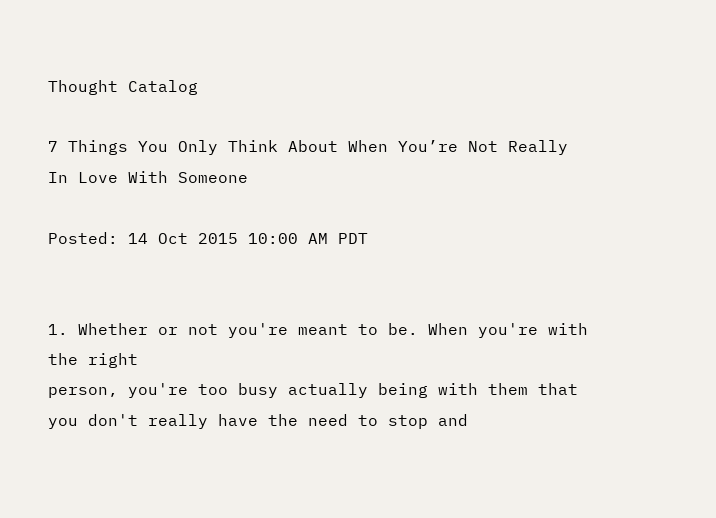Thought Catalog

7 Things You Only Think About When You’re Not Really In Love With Someone

Posted: 14 Oct 2015 10:00 AM PDT


1. Whether or not you're meant to be. When you're with the right
person, you're too busy actually being with them that you don't really have the need to stop and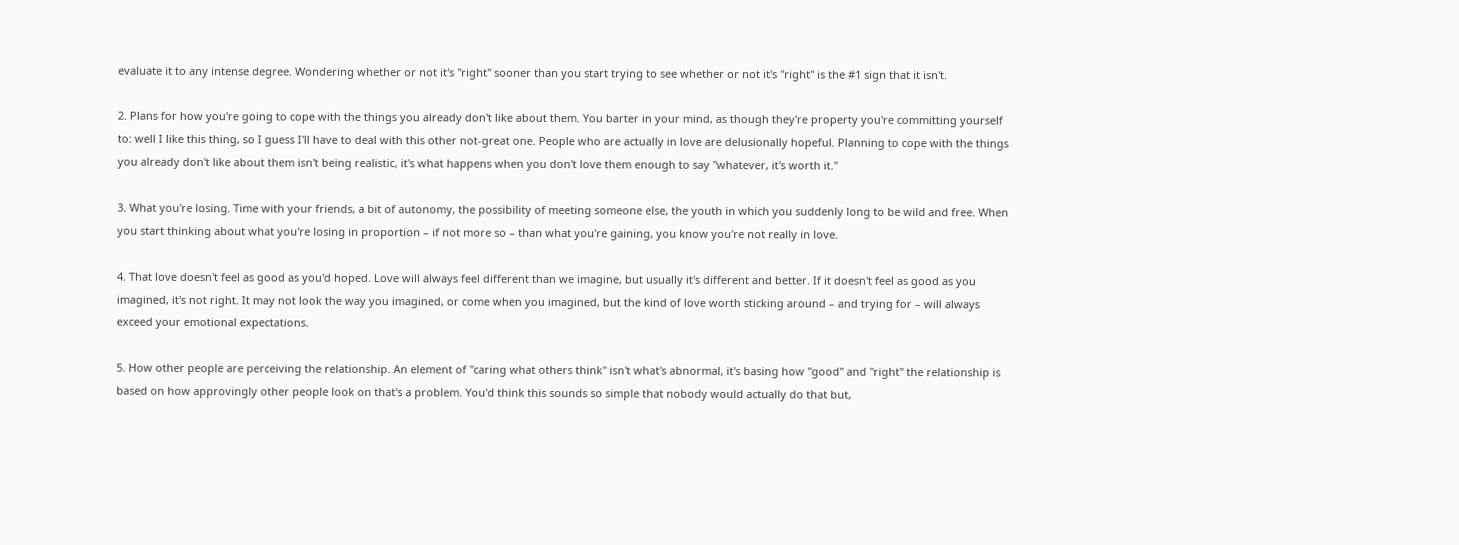evaluate it to any intense degree. Wondering whether or not it's "right" sooner than you start trying to see whether or not it's "right" is the #1 sign that it isn't.

2. Plans for how you're going to cope with the things you already don't like about them. You barter in your mind, as though they're property you're committing yourself to: well I like this thing, so I guess I'll have to deal with this other not-great one. People who are actually in love are delusionally hopeful. Planning to cope with the things you already don't like about them isn't being realistic, it's what happens when you don't love them enough to say "whatever, it's worth it."

3. What you're losing. Time with your friends, a bit of autonomy, the possibility of meeting someone else, the youth in which you suddenly long to be wild and free. When you start thinking about what you're losing in proportion – if not more so – than what you're gaining, you know you're not really in love.

4. That love doesn't feel as good as you'd hoped. Love will always feel different than we imagine, but usually it's different and better. If it doesn't feel as good as you imagined, it's not right. It may not look the way you imagined, or come when you imagined, but the kind of love worth sticking around – and trying for – will always exceed your emotional expectations.

5. How other people are perceiving the relationship. An element of "caring what others think" isn't what's abnormal, it's basing how "good" and "right" the relationship is based on how approvingly other people look on that's a problem. You'd think this sounds so simple that nobody would actually do that but,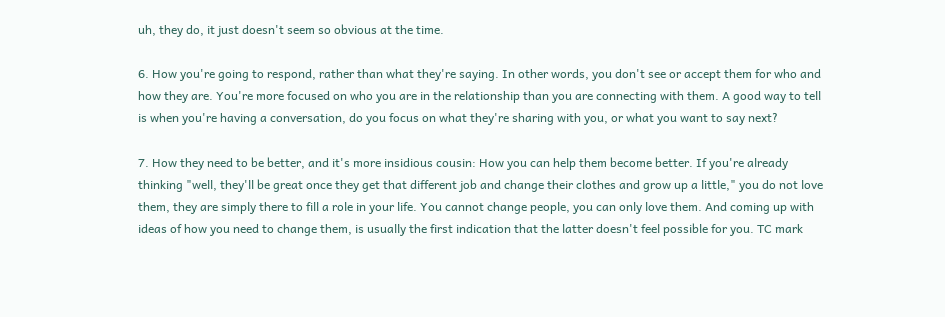uh, they do, it just doesn't seem so obvious at the time.

6. How you're going to respond, rather than what they're saying. In other words, you don't see or accept them for who and how they are. You're more focused on who you are in the relationship than you are connecting with them. A good way to tell is when you're having a conversation, do you focus on what they're sharing with you, or what you want to say next?

7. How they need to be better, and it's more insidious cousin: How you can help them become better. If you're already thinking "well, they'll be great once they get that different job and change their clothes and grow up a little," you do not love them, they are simply there to fill a role in your life. You cannot change people, you can only love them. And coming up with ideas of how you need to change them, is usually the first indication that the latter doesn't feel possible for you. TC mark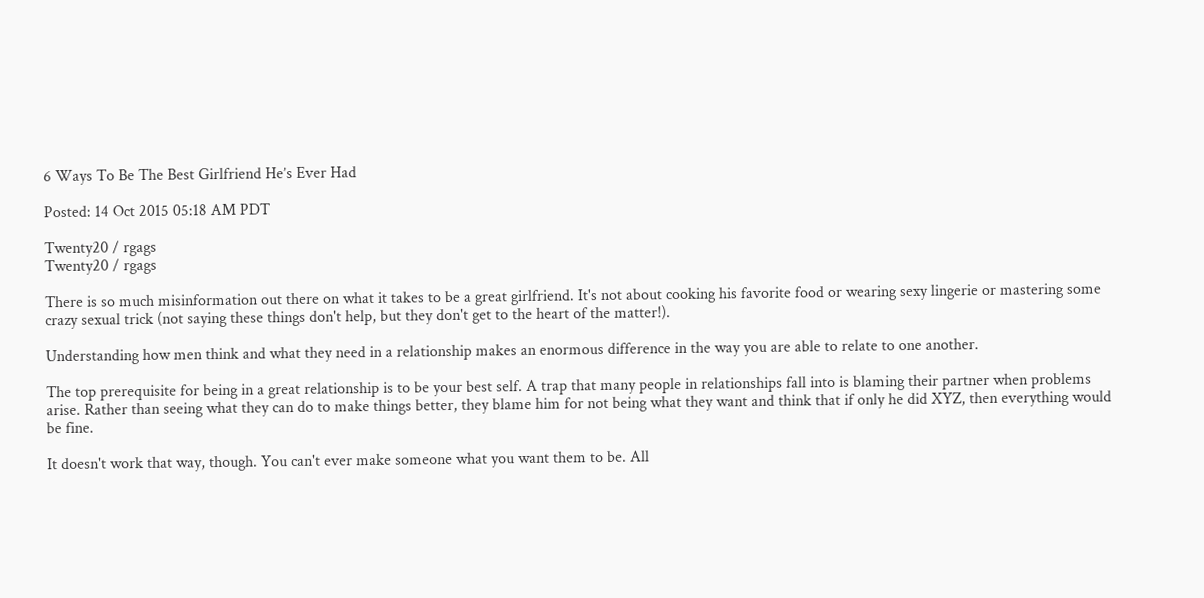6 Ways To Be The Best Girlfriend He’s Ever Had

Posted: 14 Oct 2015 05:18 AM PDT

Twenty20 / rgags
Twenty20 / rgags

There is so much misinformation out there on what it takes to be a great girlfriend. It's not about cooking his favorite food or wearing sexy lingerie or mastering some crazy sexual trick (not saying these things don't help, but they don't get to the heart of the matter!).

Understanding how men think and what they need in a relationship makes an enormous difference in the way you are able to relate to one another.

The top prerequisite for being in a great relationship is to be your best self. A trap that many people in relationships fall into is blaming their partner when problems arise. Rather than seeing what they can do to make things better, they blame him for not being what they want and think that if only he did XYZ, then everything would be fine.

It doesn't work that way, though. You can't ever make someone what you want them to be. All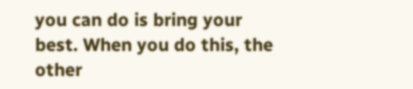you can do is bring your best. When you do this, the other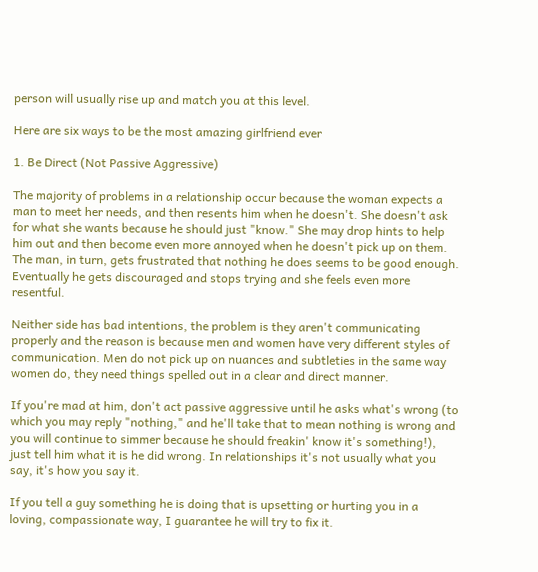person will usually rise up and match you at this level.

Here are six ways to be the most amazing girlfriend ever

1. Be Direct (Not Passive Aggressive)

The majority of problems in a relationship occur because the woman expects a man to meet her needs, and then resents him when he doesn't. She doesn't ask for what she wants because he should just "know." She may drop hints to help him out and then become even more annoyed when he doesn't pick up on them. The man, in turn, gets frustrated that nothing he does seems to be good enough. Eventually he gets discouraged and stops trying and she feels even more resentful.

Neither side has bad intentions, the problem is they aren't communicating properly and the reason is because men and women have very different styles of communication. Men do not pick up on nuances and subtleties in the same way women do, they need things spelled out in a clear and direct manner.

If you're mad at him, don't act passive aggressive until he asks what's wrong (to which you may reply "nothing," and he'll take that to mean nothing is wrong and you will continue to simmer because he should freakin' know it's something!), just tell him what it is he did wrong. In relationships it's not usually what you say, it's how you say it.

If you tell a guy something he is doing that is upsetting or hurting you in a loving, compassionate way, I guarantee he will try to fix it.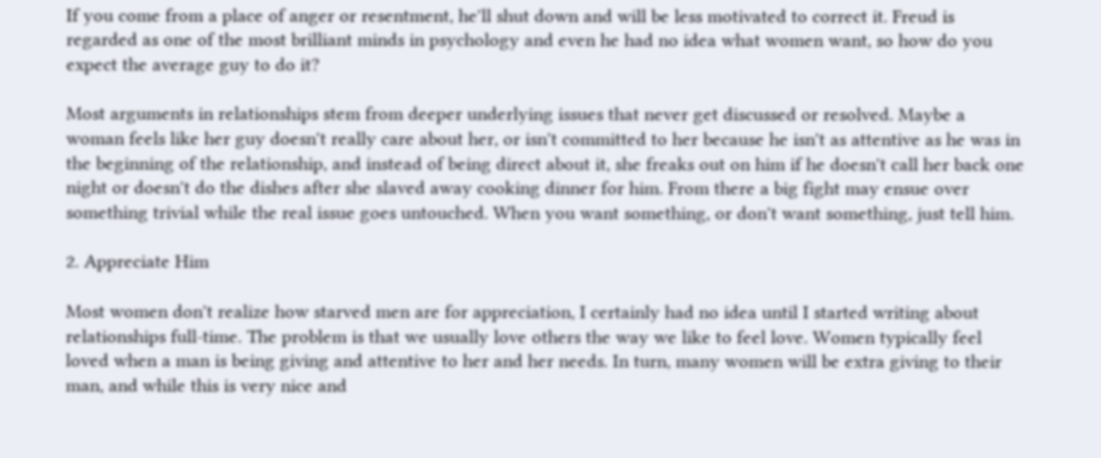If you come from a place of anger or resentment, he'll shut down and will be less motivated to correct it. Freud is regarded as one of the most brilliant minds in psychology and even he had no idea what women want, so how do you expect the average guy to do it?

Most arguments in relationships stem from deeper underlying issues that never get discussed or resolved. Maybe a woman feels like her guy doesn't really care about her, or isn't committed to her because he isn't as attentive as he was in the beginning of the relationship, and instead of being direct about it, she freaks out on him if he doesn't call her back one night or doesn't do the dishes after she slaved away cooking dinner for him. From there a big fight may ensue over something trivial while the real issue goes untouched. When you want something, or don't want something, just tell him.

2. Appreciate Him

Most women don't realize how starved men are for appreciation, I certainly had no idea until I started writing about relationships full-time. The problem is that we usually love others the way we like to feel love. Women typically feel loved when a man is being giving and attentive to her and her needs. In turn, many women will be extra giving to their man, and while this is very nice and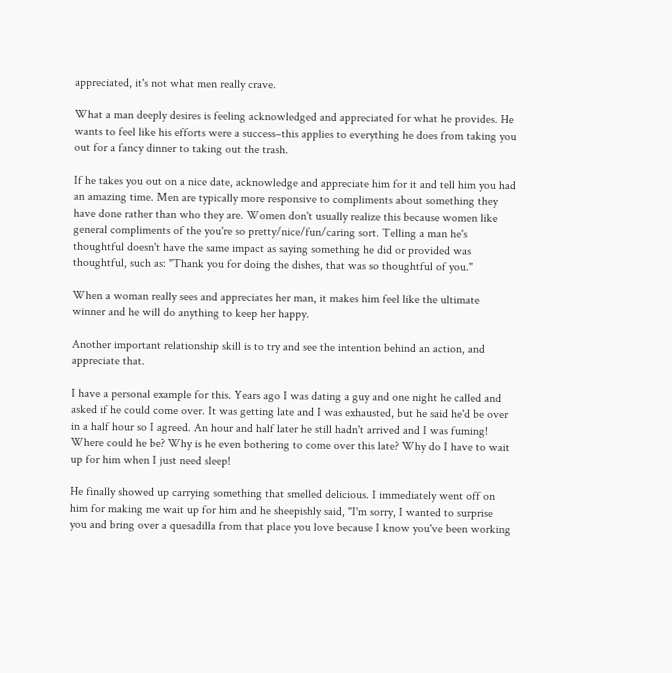appreciated, it's not what men really crave.

What a man deeply desires is feeling acknowledged and appreciated for what he provides. He wants to feel like his efforts were a success–this applies to everything he does from taking you out for a fancy dinner to taking out the trash.

If he takes you out on a nice date, acknowledge and appreciate him for it and tell him you had an amazing time. Men are typically more responsive to compliments about something they have done rather than who they are. Women don't usually realize this because women like general compliments of the you're so pretty/nice/fun/caring sort. Telling a man he's thoughtful doesn't have the same impact as saying something he did or provided was thoughtful, such as: "Thank you for doing the dishes, that was so thoughtful of you."

When a woman really sees and appreciates her man, it makes him feel like the ultimate winner and he will do anything to keep her happy.

Another important relationship skill is to try and see the intention behind an action, and appreciate that.

I have a personal example for this. Years ago I was dating a guy and one night he called and asked if he could come over. It was getting late and I was exhausted, but he said he'd be over in a half hour so I agreed. An hour and half later he still hadn't arrived and I was fuming! Where could he be? Why is he even bothering to come over this late? Why do I have to wait up for him when I just need sleep!

He finally showed up carrying something that smelled delicious. I immediately went off on him for making me wait up for him and he sheepishly said, "I'm sorry, I wanted to surprise you and bring over a quesadilla from that place you love because I know you've been working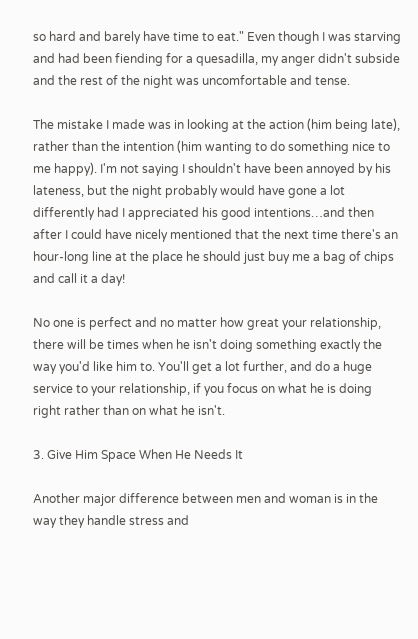so hard and barely have time to eat." Even though I was starving and had been fiending for a quesadilla, my anger didn't subside and the rest of the night was uncomfortable and tense.

The mistake I made was in looking at the action (him being late), rather than the intention (him wanting to do something nice to me happy). I'm not saying I shouldn't have been annoyed by his lateness, but the night probably would have gone a lot differently had I appreciated his good intentions…and then after I could have nicely mentioned that the next time there's an hour-long line at the place he should just buy me a bag of chips and call it a day!

No one is perfect and no matter how great your relationship, there will be times when he isn't doing something exactly the way you'd like him to. You'll get a lot further, and do a huge service to your relationship, if you focus on what he is doing right rather than on what he isn't.

3. Give Him Space When He Needs It

Another major difference between men and woman is in the way they handle stress and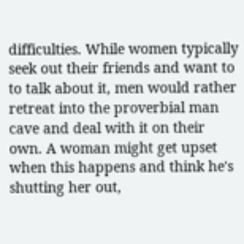difficulties. While women typically seek out their friends and want to to talk about it, men would rather retreat into the proverbial man cave and deal with it on their own. A woman might get upset when this happens and think he's shutting her out,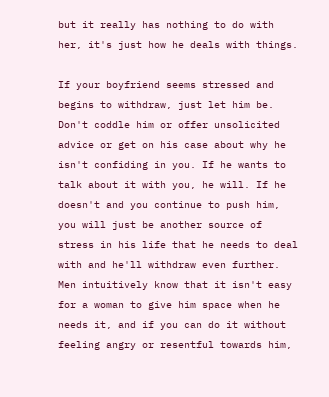but it really has nothing to do with her, it's just how he deals with things.

If your boyfriend seems stressed and begins to withdraw, just let him be. Don't coddle him or offer unsolicited advice or get on his case about why he isn't confiding in you. If he wants to talk about it with you, he will. If he doesn't and you continue to push him, you will just be another source of stress in his life that he needs to deal with and he'll withdraw even further.
Men intuitively know that it isn't easy for a woman to give him space when he needs it, and if you can do it without feeling angry or resentful towards him,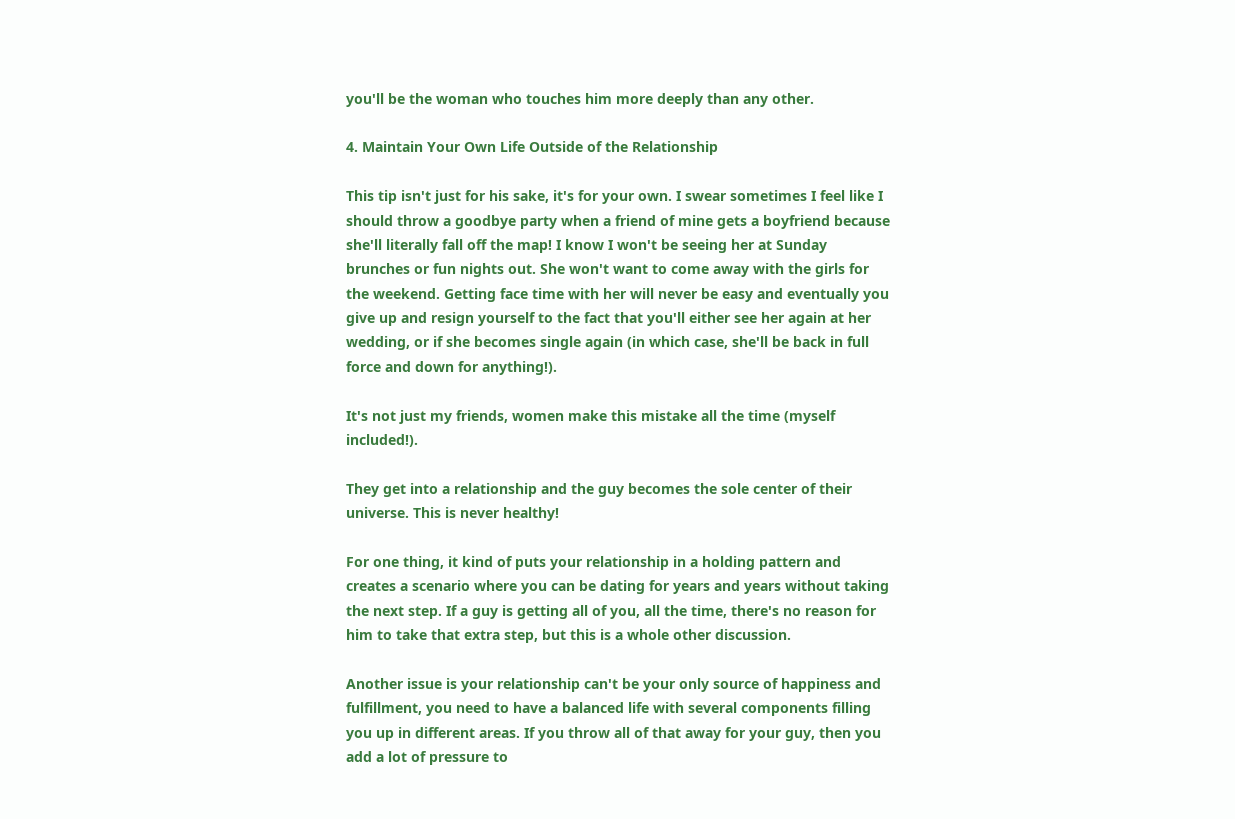you'll be the woman who touches him more deeply than any other.

4. Maintain Your Own Life Outside of the Relationship

This tip isn't just for his sake, it's for your own. I swear sometimes I feel like I should throw a goodbye party when a friend of mine gets a boyfriend because she'll literally fall off the map! I know I won't be seeing her at Sunday brunches or fun nights out. She won't want to come away with the girls for the weekend. Getting face time with her will never be easy and eventually you give up and resign yourself to the fact that you'll either see her again at her wedding, or if she becomes single again (in which case, she'll be back in full force and down for anything!).

It's not just my friends, women make this mistake all the time (myself included!).

They get into a relationship and the guy becomes the sole center of their universe. This is never healthy!

For one thing, it kind of puts your relationship in a holding pattern and creates a scenario where you can be dating for years and years without taking the next step. If a guy is getting all of you, all the time, there's no reason for him to take that extra step, but this is a whole other discussion.

Another issue is your relationship can't be your only source of happiness and fulfillment, you need to have a balanced life with several components filling you up in different areas. If you throw all of that away for your guy, then you add a lot of pressure to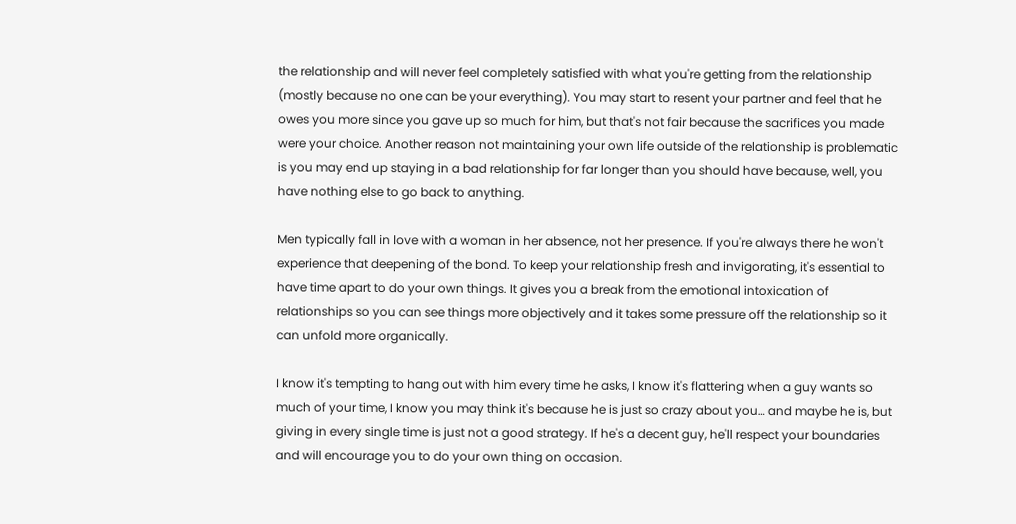the relationship and will never feel completely satisfied with what you're getting from the relationship (mostly because no one can be your everything). You may start to resent your partner and feel that he owes you more since you gave up so much for him, but that's not fair because the sacrifices you made were your choice. Another reason not maintaining your own life outside of the relationship is problematic is you may end up staying in a bad relationship for far longer than you should have because, well, you have nothing else to go back to anything.

Men typically fall in love with a woman in her absence, not her presence. If you're always there he won't experience that deepening of the bond. To keep your relationship fresh and invigorating, it's essential to have time apart to do your own things. It gives you a break from the emotional intoxication of relationships so you can see things more objectively and it takes some pressure off the relationship so it can unfold more organically.

I know it's tempting to hang out with him every time he asks, I know it's flattering when a guy wants so much of your time, I know you may think it's because he is just so crazy about you… and maybe he is, but giving in every single time is just not a good strategy. If he's a decent guy, he'll respect your boundaries and will encourage you to do your own thing on occasion.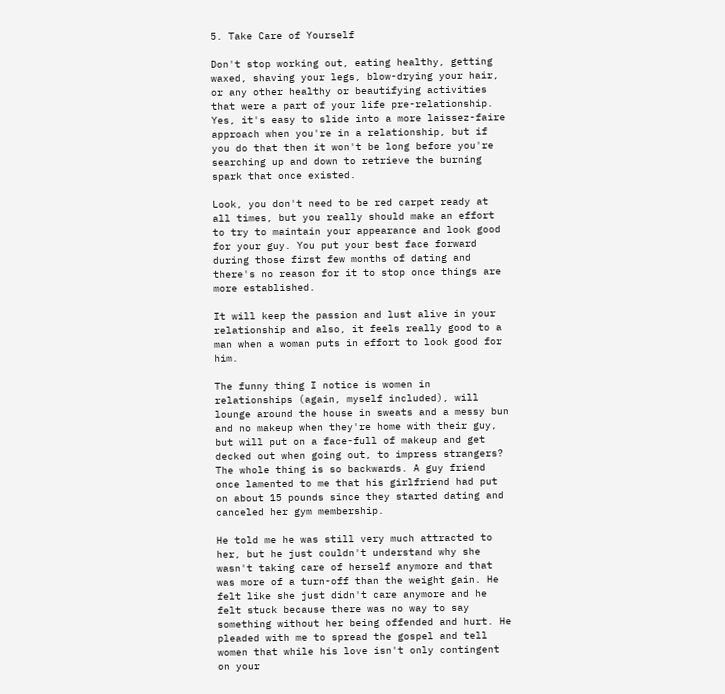5. Take Care of Yourself

Don't stop working out, eating healthy, getting waxed, shaving your legs, blow-drying your hair, or any other healthy or beautifying activities that were a part of your life pre-relationship. Yes, it's easy to slide into a more laissez-faire approach when you're in a relationship, but if you do that then it won't be long before you're searching up and down to retrieve the burning spark that once existed.

Look, you don't need to be red carpet ready at all times, but you really should make an effort to try to maintain your appearance and look good for your guy. You put your best face forward during those first few months of dating and there's no reason for it to stop once things are more established.

It will keep the passion and lust alive in your relationship and also, it feels really good to a man when a woman puts in effort to look good for him.

The funny thing I notice is women in relationships (again, myself included), will lounge around the house in sweats and a messy bun and no makeup when they're home with their guy, but will put on a face-full of makeup and get decked out when going out, to impress strangers? The whole thing is so backwards. A guy friend once lamented to me that his girlfriend had put on about 15 pounds since they started dating and canceled her gym membership.

He told me he was still very much attracted to her, but he just couldn't understand why she wasn't taking care of herself anymore and that was more of a turn-off than the weight gain. He felt like she just didn't care anymore and he felt stuck because there was no way to say something without her being offended and hurt. He pleaded with me to spread the gospel and tell women that while his love isn't only contingent on your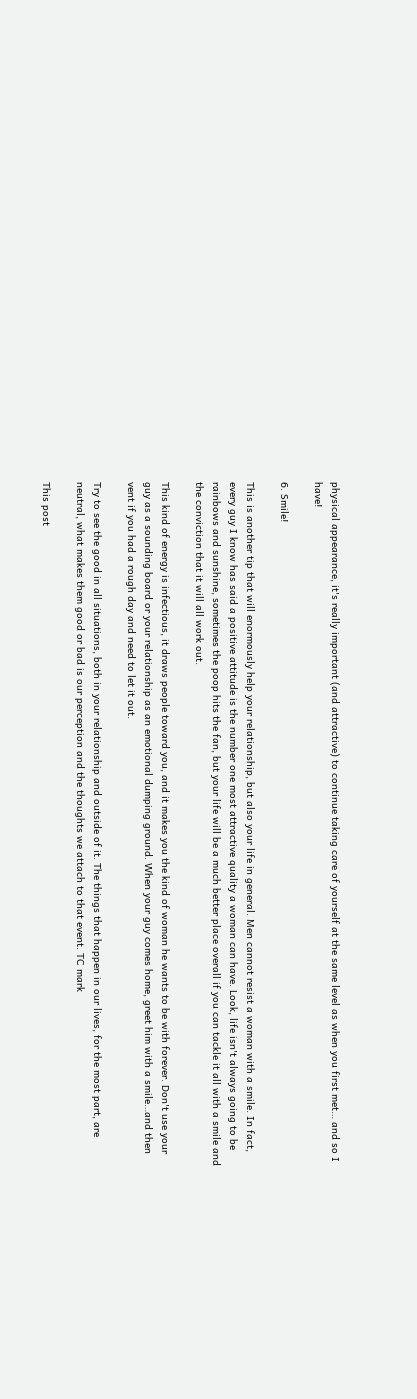physical appearance, it's really important (and attractive) to continue taking care of yourself at the same level as when you first met… and so I have!

6. Smile!

This is another tip that will enormously help your relationship, but also your life in general. Men cannot resist a woman with a smile. In fact, every guy I know has said a positive attitude is the number one most attractive quality a woman can have. Look, life isn't always going to be rainbows and sunshine, sometimes the poop hits the fan, but your life will be a much better place overall if you can tackle it all with a smile and the conviction that it will all work out.

This kind of energy is infectious, it draws people toward you, and it makes you the kind of woman he wants to be with forever. Don't use your guy as a sounding board or your relationship as an emotional dumping ground. When your guy comes home, greet him with a smile…and then vent if you had a rough day and need to let it out.

Try to see the good in all situations, both in your relationship and outside of it. The things that happen in our lives, for the most part, are neutral, what makes them good or bad is our perception and the thoughts we attach to that event. TC mark

This post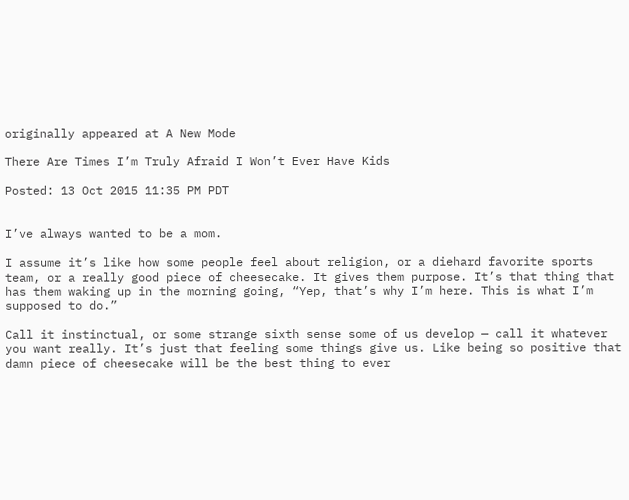originally appeared at A New Mode

There Are Times I’m Truly Afraid I Won’t Ever Have Kids

Posted: 13 Oct 2015 11:35 PM PDT


I’ve always wanted to be a mom.

I assume it’s like how some people feel about religion, or a diehard favorite sports team, or a really good piece of cheesecake. It gives them purpose. It’s that thing that has them waking up in the morning going, “Yep, that’s why I’m here. This is what I’m supposed to do.”

Call it instinctual, or some strange sixth sense some of us develop — call it whatever you want really. It’s just that feeling some things give us. Like being so positive that damn piece of cheesecake will be the best thing to ever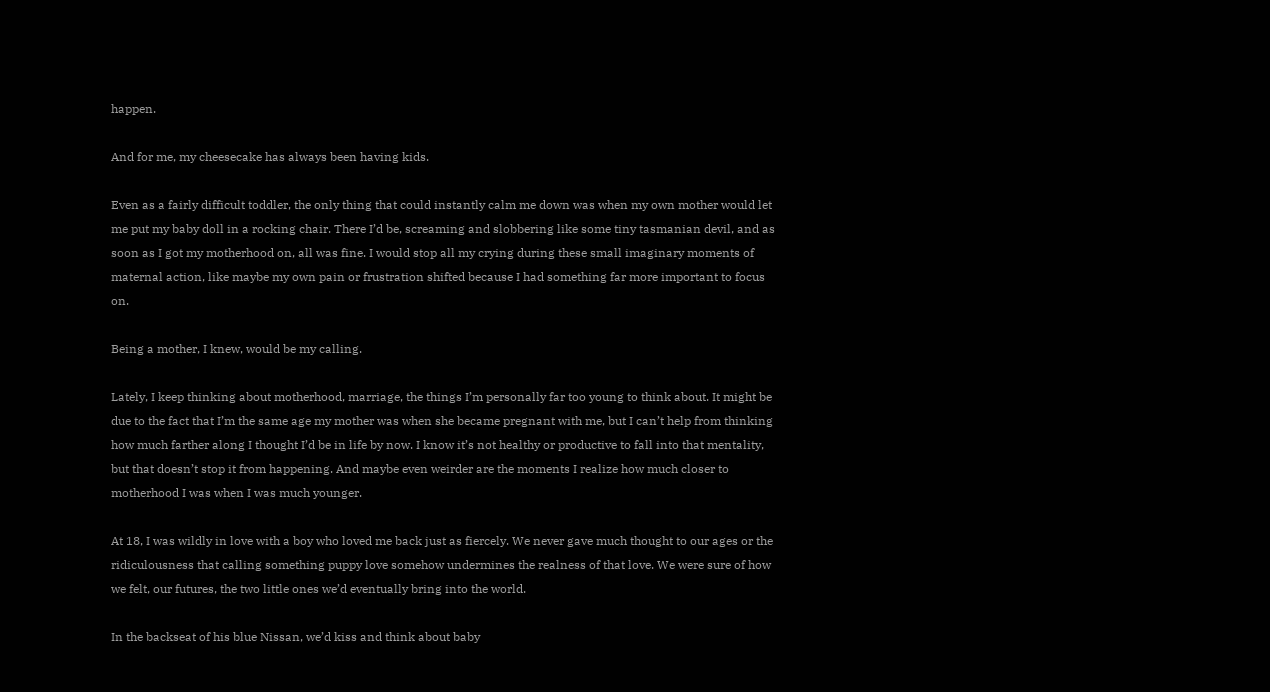happen.

And for me, my cheesecake has always been having kids.

Even as a fairly difficult toddler, the only thing that could instantly calm me down was when my own mother would let me put my baby doll in a rocking chair. There I’d be, screaming and slobbering like some tiny tasmanian devil, and as soon as I got my motherhood on, all was fine. I would stop all my crying during these small imaginary moments of maternal action, like maybe my own pain or frustration shifted because I had something far more important to focus on.

Being a mother, I knew, would be my calling.

Lately, I keep thinking about motherhood, marriage, the things I’m personally far too young to think about. It might be due to the fact that I’m the same age my mother was when she became pregnant with me, but I can’t help from thinking how much farther along I thought I’d be in life by now. I know it’s not healthy or productive to fall into that mentality, but that doesn’t stop it from happening. And maybe even weirder are the moments I realize how much closer to motherhood I was when I was much younger.

At 18, I was wildly in love with a boy who loved me back just as fiercely. We never gave much thought to our ages or the ridiculousness that calling something puppy love somehow undermines the realness of that love. We were sure of how we felt, our futures, the two little ones we’d eventually bring into the world.

In the backseat of his blue Nissan, we’d kiss and think about baby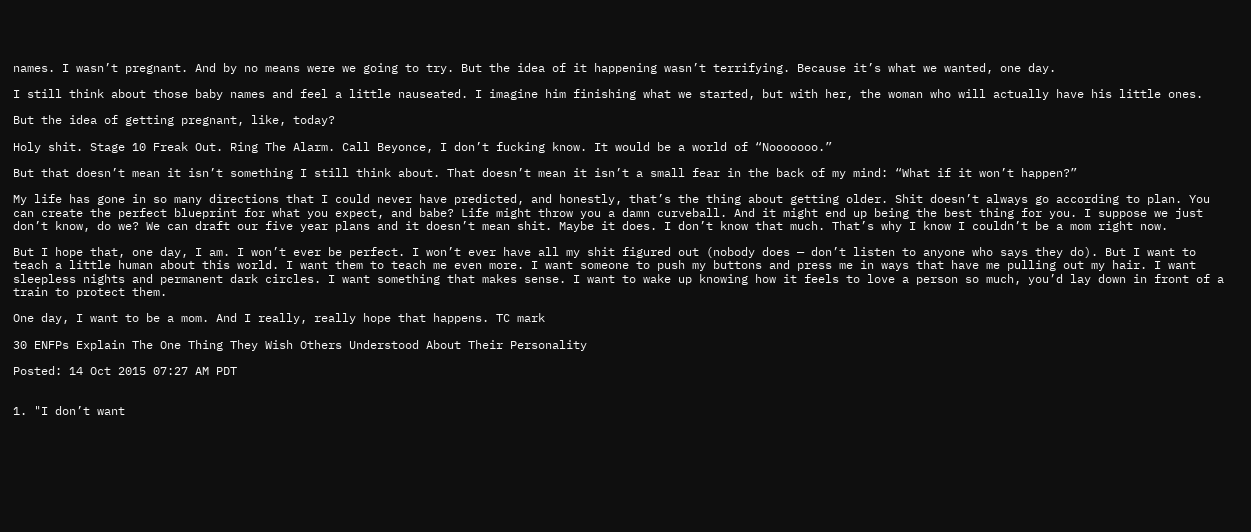names. I wasn’t pregnant. And by no means were we going to try. But the idea of it happening wasn’t terrifying. Because it’s what we wanted, one day.

I still think about those baby names and feel a little nauseated. I imagine him finishing what we started, but with her, the woman who will actually have his little ones.

But the idea of getting pregnant, like, today?

Holy shit. Stage 10 Freak Out. Ring The Alarm. Call Beyonce, I don’t fucking know. It would be a world of “Nooooooo.”

But that doesn’t mean it isn’t something I still think about. That doesn’t mean it isn’t a small fear in the back of my mind: “What if it won’t happen?”

My life has gone in so many directions that I could never have predicted, and honestly, that’s the thing about getting older. Shit doesn’t always go according to plan. You can create the perfect blueprint for what you expect, and babe? Life might throw you a damn curveball. And it might end up being the best thing for you. I suppose we just don’t know, do we? We can draft our five year plans and it doesn’t mean shit. Maybe it does. I don’t know that much. That’s why I know I couldn’t be a mom right now.

But I hope that, one day, I am. I won’t ever be perfect. I won’t ever have all my shit figured out (nobody does — don’t listen to anyone who says they do). But I want to teach a little human about this world. I want them to teach me even more. I want someone to push my buttons and press me in ways that have me pulling out my hair. I want sleepless nights and permanent dark circles. I want something that makes sense. I want to wake up knowing how it feels to love a person so much, you’d lay down in front of a train to protect them.

One day, I want to be a mom. And I really, really hope that happens. TC mark

30 ENFPs Explain The One Thing They Wish Others Understood About Their Personality

Posted: 14 Oct 2015 07:27 AM PDT


1. "I don’t want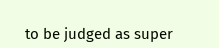to be judged as super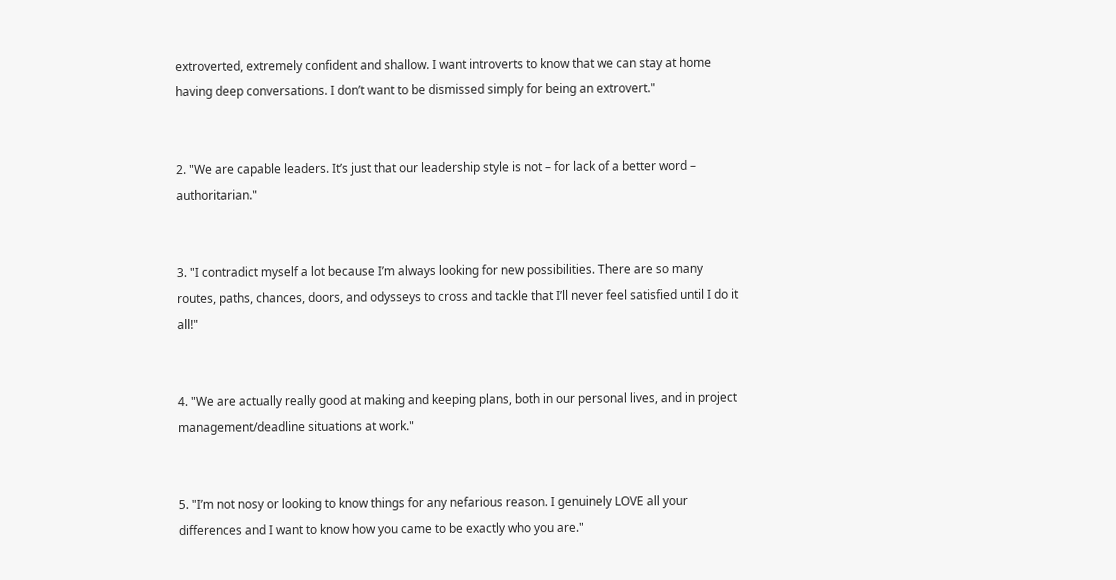extroverted, extremely confident and shallow. I want introverts to know that we can stay at home having deep conversations. I don’t want to be dismissed simply for being an extrovert."


2. "We are capable leaders. It’s just that our leadership style is not – for lack of a better word – authoritarian."


3. "I contradict myself a lot because I’m always looking for new possibilities. There are so many routes, paths, chances, doors, and odysseys to cross and tackle that I’ll never feel satisfied until I do it all!"


4. "We are actually really good at making and keeping plans, both in our personal lives, and in project management/deadline situations at work."


5. "I’m not nosy or looking to know things for any nefarious reason. I genuinely LOVE all your differences and I want to know how you came to be exactly who you are."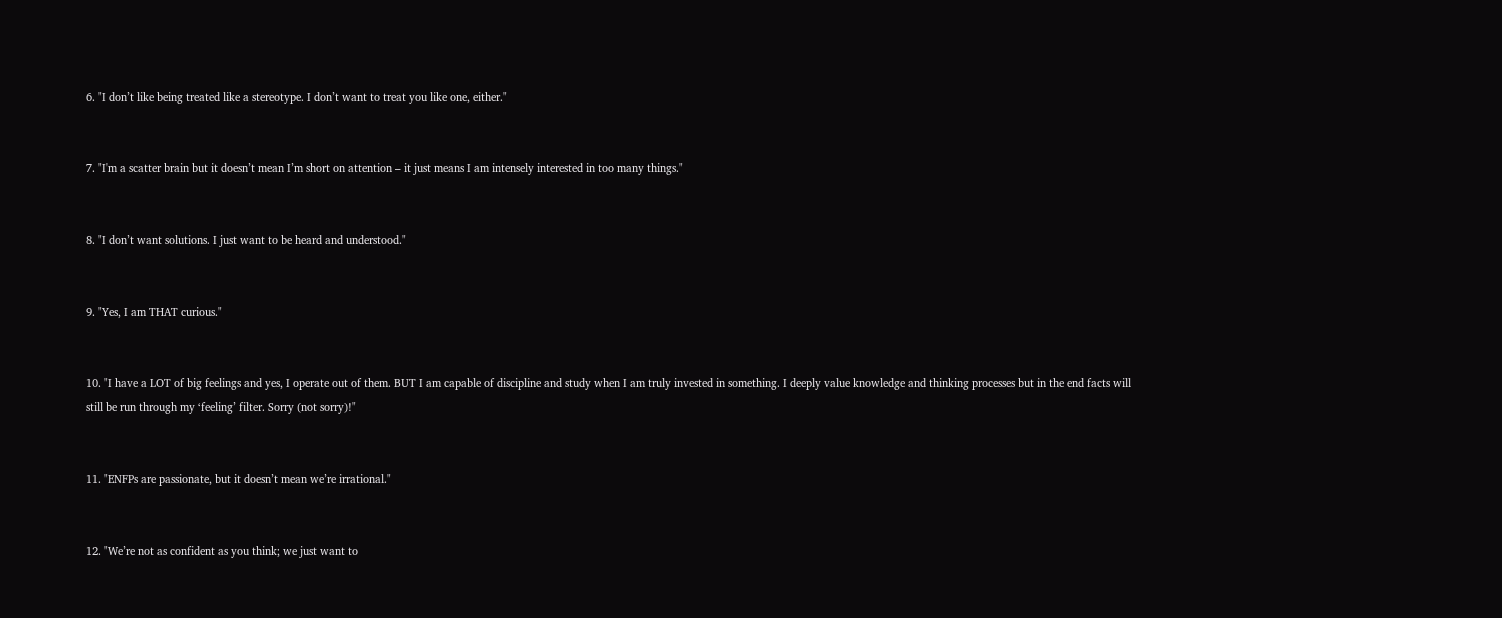6. "I don’t like being treated like a stereotype. I don’t want to treat you like one, either."


7. "I'm a scatter brain but it doesn’t mean I’m short on attention – it just means I am intensely interested in too many things."


8. "I don’t want solutions. I just want to be heard and understood."


9. "Yes, I am THAT curious."


10. "I have a LOT of big feelings and yes, I operate out of them. BUT I am capable of discipline and study when I am truly invested in something. I deeply value knowledge and thinking processes but in the end facts will still be run through my ‘feeling’ filter. Sorry (not sorry)!"


11. "ENFPs are passionate, but it doesn’t mean we’re irrational."


12. "We’re not as confident as you think; we just want to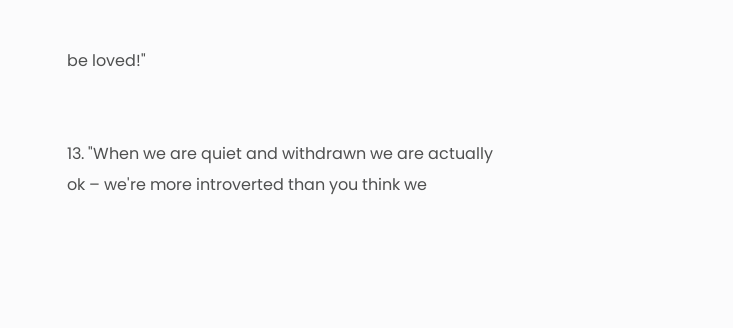be loved!"


13. "When we are quiet and withdrawn we are actually ok – we're more introverted than you think we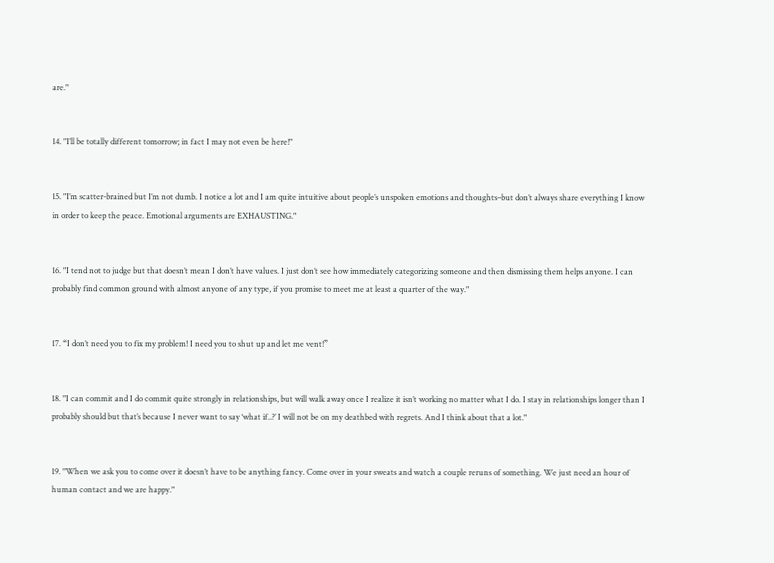are."


14. "I’ll be totally different tomorrow; in fact I may not even be here!"


15. "I’m scatter-brained but I’m not dumb. I notice a lot and I am quite intuitive about people’s unspoken emotions and thoughts–but don’t always share everything I know in order to keep the peace. Emotional arguments are EXHAUSTING."


16. "I tend not to judge but that doesn’t mean I don’t have values. I just don’t see how immediately categorizing someone and then dismissing them helps anyone. I can probably find common ground with almost anyone of any type, if you promise to meet me at least a quarter of the way."


17. “I don’t need you to fix my problem! I need you to shut up and let me vent!”


18. "I can commit and I do commit quite strongly in relationships, but will walk away once I realize it isn’t working no matter what I do. I stay in relationships longer than I probably should but that’s because I never want to say ‘what if..?’ I will not be on my deathbed with regrets. And I think about that a lot."


19. "When we ask you to come over it doesn’t have to be anything fancy. Come over in your sweats and watch a couple reruns of something. We just need an hour of human contact and we are happy."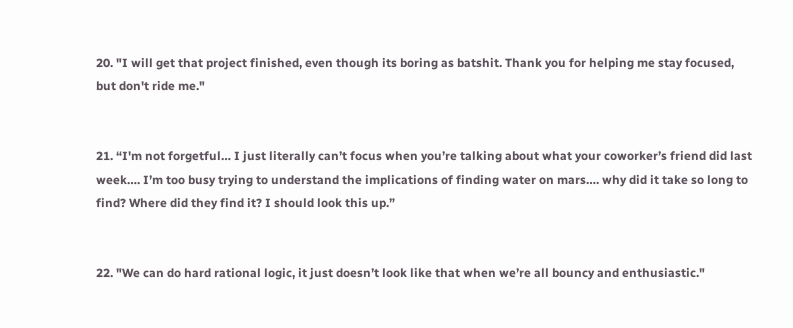20. "I will get that project finished, even though its boring as batshit. Thank you for helping me stay focused, but don't ride me."


21. “I'm not forgetful… I just literally can’t focus when you’re talking about what your coworker’s friend did last week…. I’m too busy trying to understand the implications of finding water on mars…. why did it take so long to find? Where did they find it? I should look this up.”


22. "We can do hard rational logic, it just doesn’t look like that when we’re all bouncy and enthusiastic."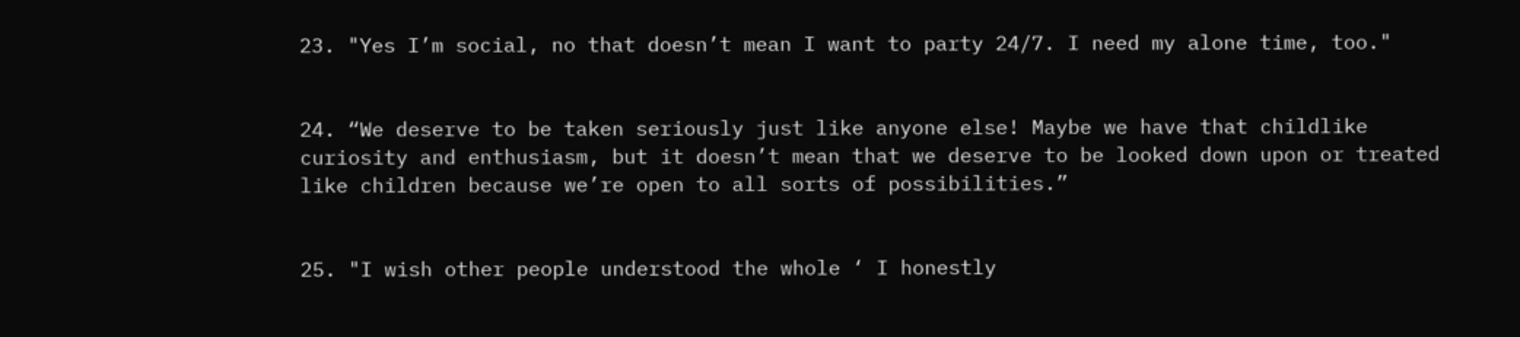23. "Yes I’m social, no that doesn’t mean I want to party 24/7. I need my alone time, too."


24. “We deserve to be taken seriously just like anyone else! Maybe we have that childlike curiosity and enthusiasm, but it doesn’t mean that we deserve to be looked down upon or treated like children because we’re open to all sorts of possibilities.”


25. "I wish other people understood the whole ‘ I honestly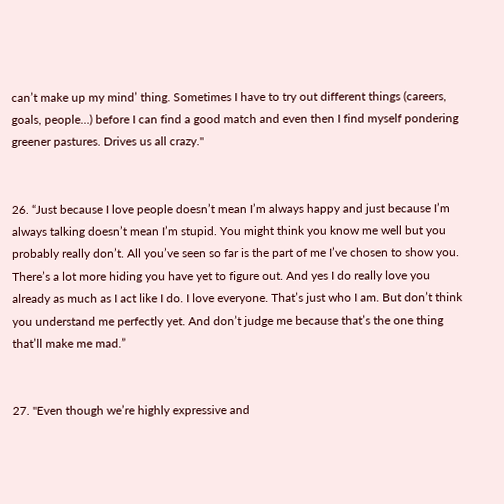can’t make up my mind’ thing. Sometimes I have to try out different things (careers, goals, people…) before I can find a good match and even then I find myself pondering greener pastures. Drives us all crazy."


26. “Just because I love people doesn’t mean I’m always happy and just because I’m always talking doesn’t mean I’m stupid. You might think you know me well but you probably really don’t. All you’ve seen so far is the part of me I’ve chosen to show you. There’s a lot more hiding you have yet to figure out. And yes I do really love you already as much as I act like I do. I love everyone. That’s just who I am. But don’t think you understand me perfectly yet. And don’t judge me because that’s the one thing that’ll make me mad.”


27. "Even though we’re highly expressive and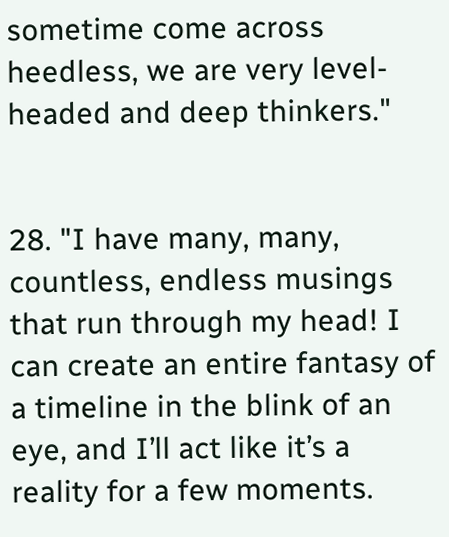sometime come across heedless, we are very level-headed and deep thinkers."


28. "I have many, many, countless, endless musings that run through my head! I can create an entire fantasy of a timeline in the blink of an eye, and I’ll act like it’s a reality for a few moments.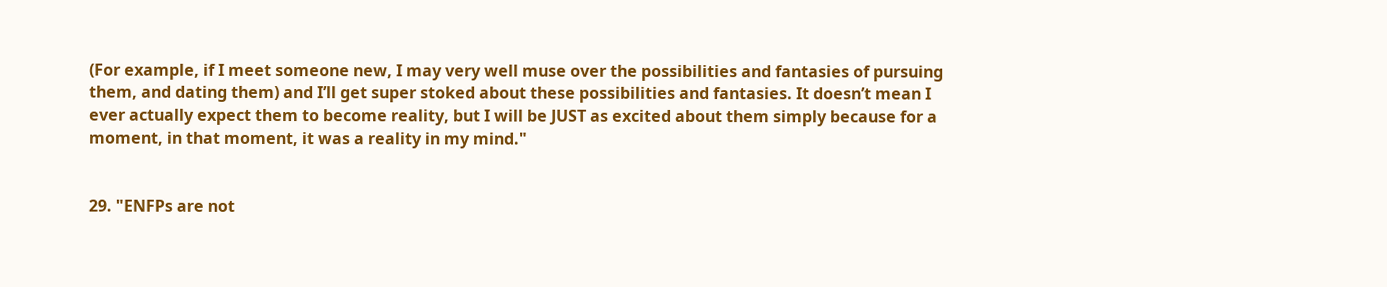(For example, if I meet someone new, I may very well muse over the possibilities and fantasies of pursuing them, and dating them) and I’ll get super stoked about these possibilities and fantasies. It doesn’t mean I ever actually expect them to become reality, but I will be JUST as excited about them simply because for a moment, in that moment, it was a reality in my mind."


29. "ENFPs are not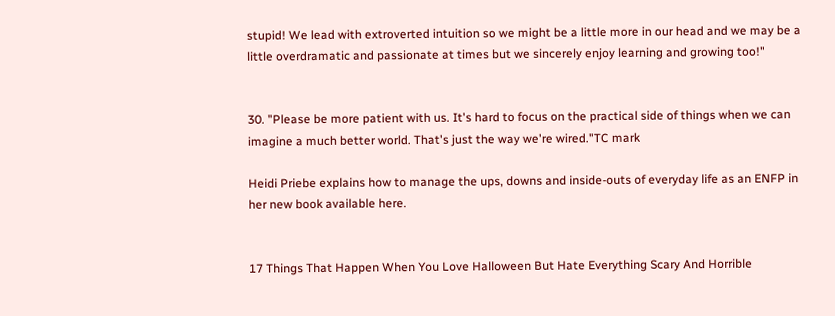stupid! We lead with extroverted intuition so we might be a little more in our head and we may be a little overdramatic and passionate at times but we sincerely enjoy learning and growing too!"


30. "Please be more patient with us. It's hard to focus on the practical side of things when we can imagine a much better world. That's just the way we're wired."TC mark

Heidi Priebe explains how to manage the ups, downs and inside-outs of everyday life as an ENFP in her new book available here.


17 Things That Happen When You Love Halloween But Hate Everything Scary And Horrible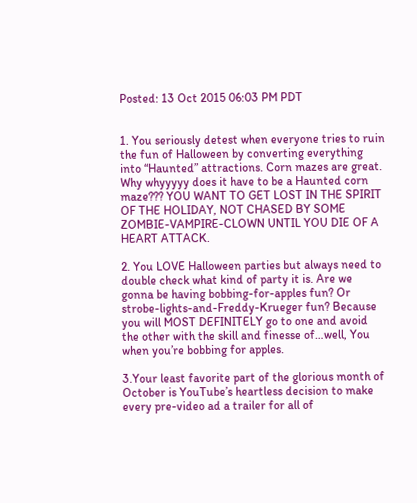Posted: 13 Oct 2015 06:03 PM PDT


1. You seriously detest when everyone tries to ruin the fun of Halloween by converting everything into “Haunted” attractions. Corn mazes are great. Why whyyyyy does it have to be a Haunted corn maze??? YOU WANT TO GET LOST IN THE SPIRIT OF THE HOLIDAY, NOT CHASED BY SOME ZOMBIE-VAMPIRE-CLOWN UNTIL YOU DIE OF A HEART ATTACK.

2. You LOVE Halloween parties but always need to double check what kind of party it is. Are we gonna be having bobbing-for-apples fun? Or strobe-lights-and-Freddy-Krueger fun? Because you will MOST DEFINITELY go to one and avoid the other with the skill and finesse of…well, You when you’re bobbing for apples.

3.Your least favorite part of the glorious month of October is YouTube’s heartless decision to make every pre-video ad a trailer for all of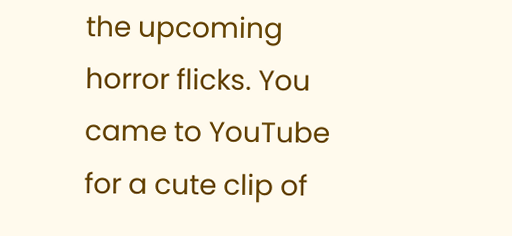the upcoming horror flicks. You came to YouTube for a cute clip of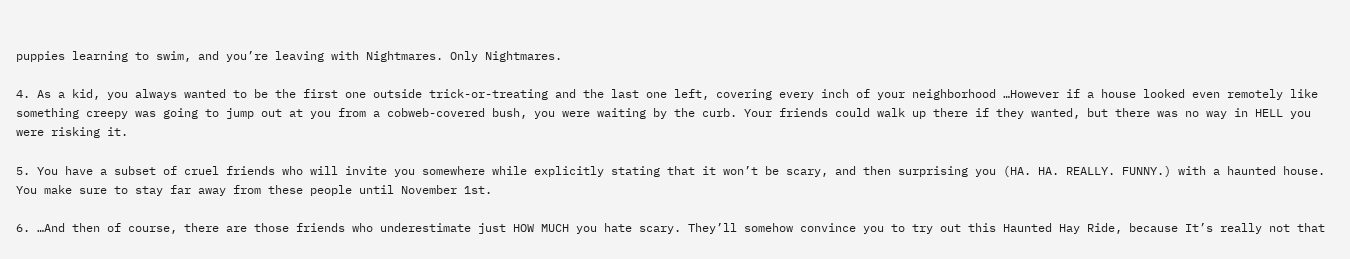puppies learning to swim, and you’re leaving with Nightmares. Only Nightmares.

4. As a kid, you always wanted to be the first one outside trick-or-treating and the last one left, covering every inch of your neighborhood …However if a house looked even remotely like something creepy was going to jump out at you from a cobweb-covered bush, you were waiting by the curb. Your friends could walk up there if they wanted, but there was no way in HELL you were risking it.

5. You have a subset of cruel friends who will invite you somewhere while explicitly stating that it won’t be scary, and then surprising you (HA. HA. REALLY. FUNNY.) with a haunted house. You make sure to stay far away from these people until November 1st.

6. …And then of course, there are those friends who underestimate just HOW MUCH you hate scary. They’ll somehow convince you to try out this Haunted Hay Ride, because It’s really not that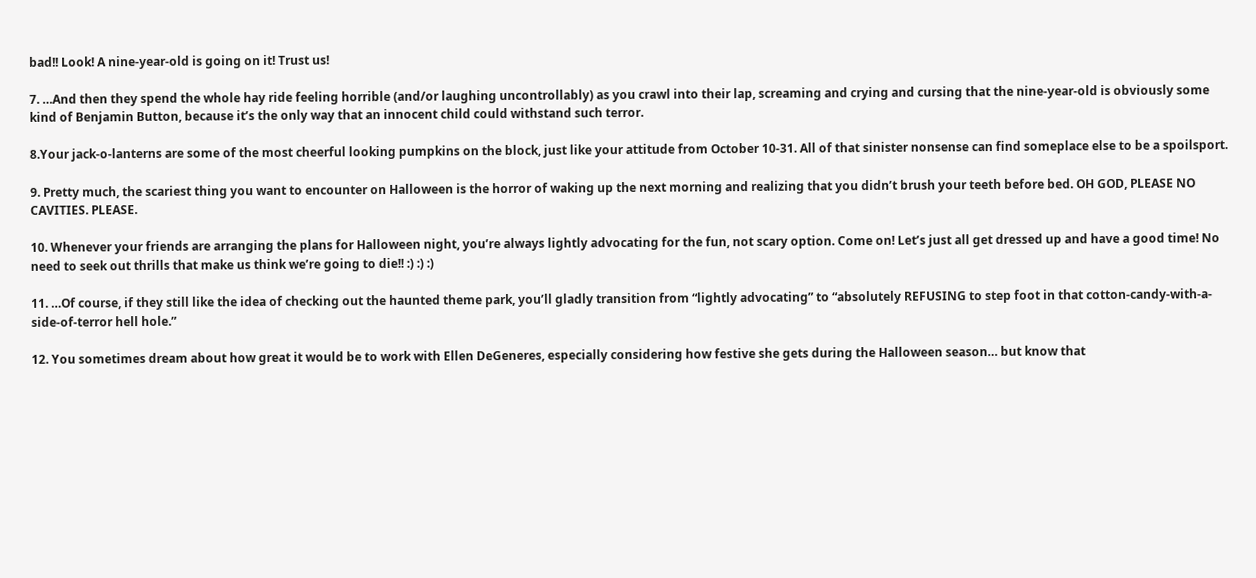bad!! Look! A nine-year-old is going on it! Trust us!

7. …And then they spend the whole hay ride feeling horrible (and/or laughing uncontrollably) as you crawl into their lap, screaming and crying and cursing that the nine-year-old is obviously some kind of Benjamin Button, because it’s the only way that an innocent child could withstand such terror.

8.Your jack-o-lanterns are some of the most cheerful looking pumpkins on the block, just like your attitude from October 10-31. All of that sinister nonsense can find someplace else to be a spoilsport.

9. Pretty much, the scariest thing you want to encounter on Halloween is the horror of waking up the next morning and realizing that you didn’t brush your teeth before bed. OH GOD, PLEASE NO CAVITIES. PLEASE.

10. Whenever your friends are arranging the plans for Halloween night, you’re always lightly advocating for the fun, not scary option. Come on! Let’s just all get dressed up and have a good time! No need to seek out thrills that make us think we’re going to die!! :) :) :)

11. …Of course, if they still like the idea of checking out the haunted theme park, you’ll gladly transition from “lightly advocating” to “absolutely REFUSING to step foot in that cotton-candy-with-a-side-of-terror hell hole.”

12. You sometimes dream about how great it would be to work with Ellen DeGeneres, especially considering how festive she gets during the Halloween season… but know that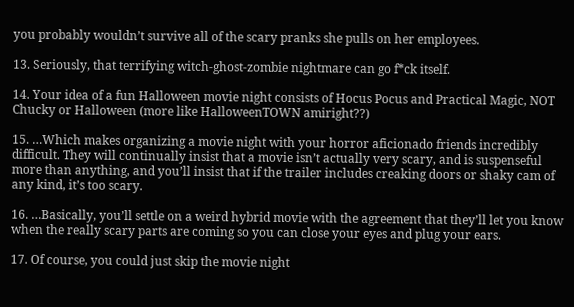you probably wouldn’t survive all of the scary pranks she pulls on her employees.

13. Seriously, that terrifying witch-ghost-zombie nightmare can go f*ck itself.

14. Your idea of a fun Halloween movie night consists of Hocus Pocus and Practical Magic, NOT Chucky or Halloween (more like HalloweenTOWN amiright??)

15. …Which makes organizing a movie night with your horror aficionado friends incredibly difficult. They will continually insist that a movie isn’t actually very scary, and is suspenseful more than anything, and you’ll insist that if the trailer includes creaking doors or shaky cam of any kind, it’s too scary.

16. …Basically, you’ll settle on a weird hybrid movie with the agreement that they’ll let you know when the really scary parts are coming so you can close your eyes and plug your ears.

17. Of course, you could just skip the movie night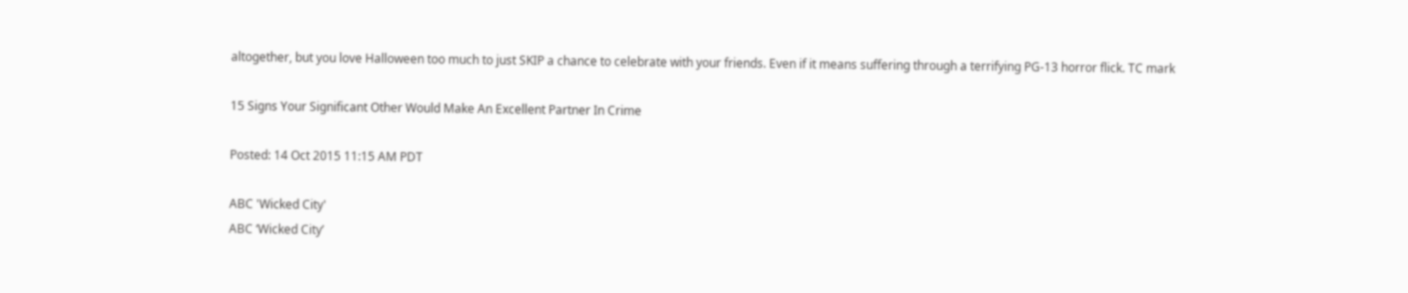altogether, but you love Halloween too much to just SKIP a chance to celebrate with your friends. Even if it means suffering through a terrifying PG-13 horror flick. TC mark

15 Signs Your Significant Other Would Make An Excellent Partner In Crime

Posted: 14 Oct 2015 11:15 AM PDT

ABC 'Wicked City'
ABC ‘Wicked City’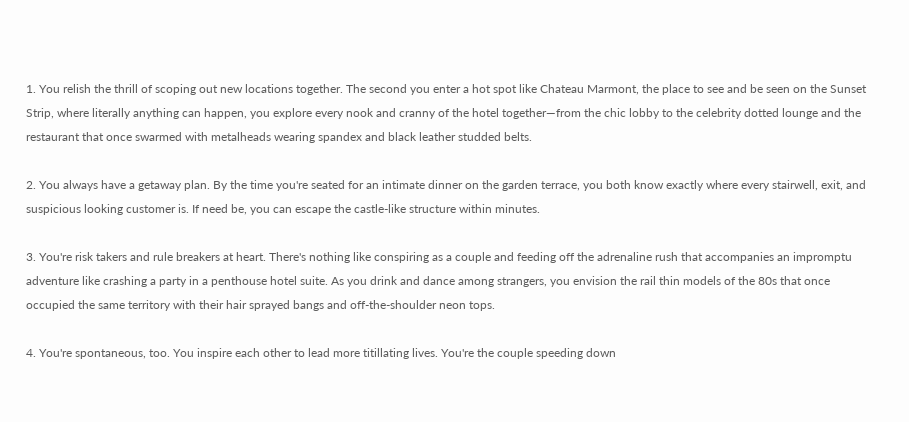1. You relish the thrill of scoping out new locations together. The second you enter a hot spot like Chateau Marmont, the place to see and be seen on the Sunset Strip, where literally anything can happen, you explore every nook and cranny of the hotel together—from the chic lobby to the celebrity dotted lounge and the restaurant that once swarmed with metalheads wearing spandex and black leather studded belts.

2. You always have a getaway plan. By the time you're seated for an intimate dinner on the garden terrace, you both know exactly where every stairwell, exit, and suspicious looking customer is. If need be, you can escape the castle-like structure within minutes.

3. You're risk takers and rule breakers at heart. There's nothing like conspiring as a couple and feeding off the adrenaline rush that accompanies an impromptu adventure like crashing a party in a penthouse hotel suite. As you drink and dance among strangers, you envision the rail thin models of the 80s that once occupied the same territory with their hair sprayed bangs and off-the-shoulder neon tops.

4. You're spontaneous, too. You inspire each other to lead more titillating lives. You're the couple speeding down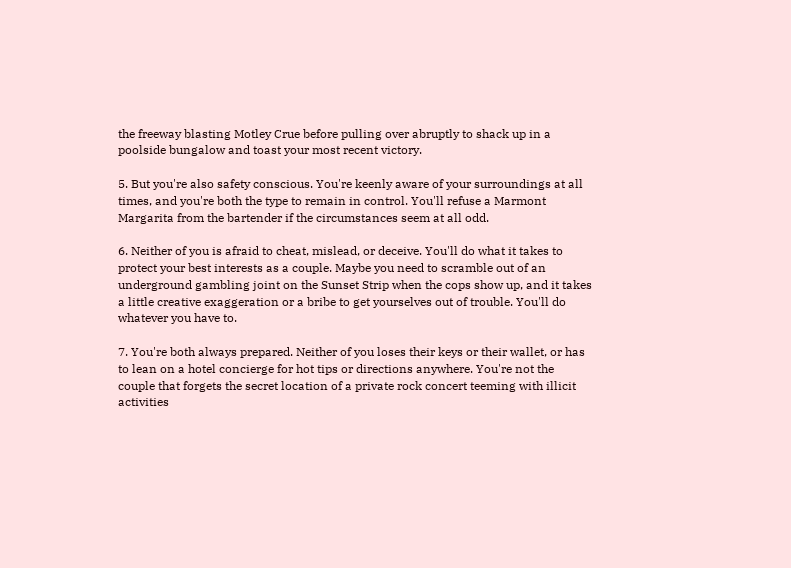the freeway blasting Motley Crue before pulling over abruptly to shack up in a poolside bungalow and toast your most recent victory.

5. But you're also safety conscious. You're keenly aware of your surroundings at all times, and you're both the type to remain in control. You'll refuse a Marmont Margarita from the bartender if the circumstances seem at all odd.

6. Neither of you is afraid to cheat, mislead, or deceive. You'll do what it takes to protect your best interests as a couple. Maybe you need to scramble out of an underground gambling joint on the Sunset Strip when the cops show up, and it takes a little creative exaggeration or a bribe to get yourselves out of trouble. You'll do whatever you have to.

7. You're both always prepared. Neither of you loses their keys or their wallet, or has to lean on a hotel concierge for hot tips or directions anywhere. You're not the couple that forgets the secret location of a private rock concert teeming with illicit activities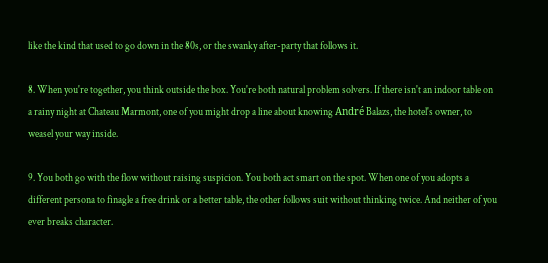like the kind that used to go down in the 80s, or the swanky after-party that follows it.

8. When you're together, you think outside the box. You're both natural problem solvers. If there isn't an indoor table on a rainy night at Chateau Marmont, one of you might drop a line about knowing André Balazs, the hotel's owner, to weasel your way inside.

9. You both go with the flow without raising suspicion. You both act smart on the spot. When one of you adopts a different persona to finagle a free drink or a better table, the other follows suit without thinking twice. And neither of you ever breaks character.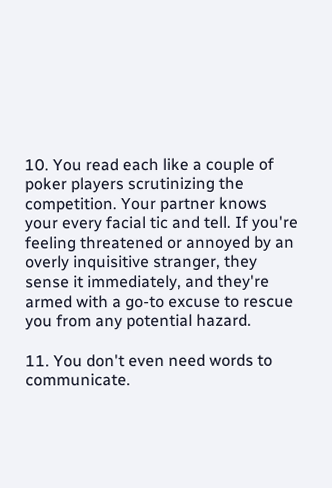10. You read each like a couple of poker players scrutinizing the competition. Your partner knows your every facial tic and tell. If you're feeling threatened or annoyed by an overly inquisitive stranger, they sense it immediately, and they're armed with a go-to excuse to rescue you from any potential hazard.

11. You don't even need words to communicate.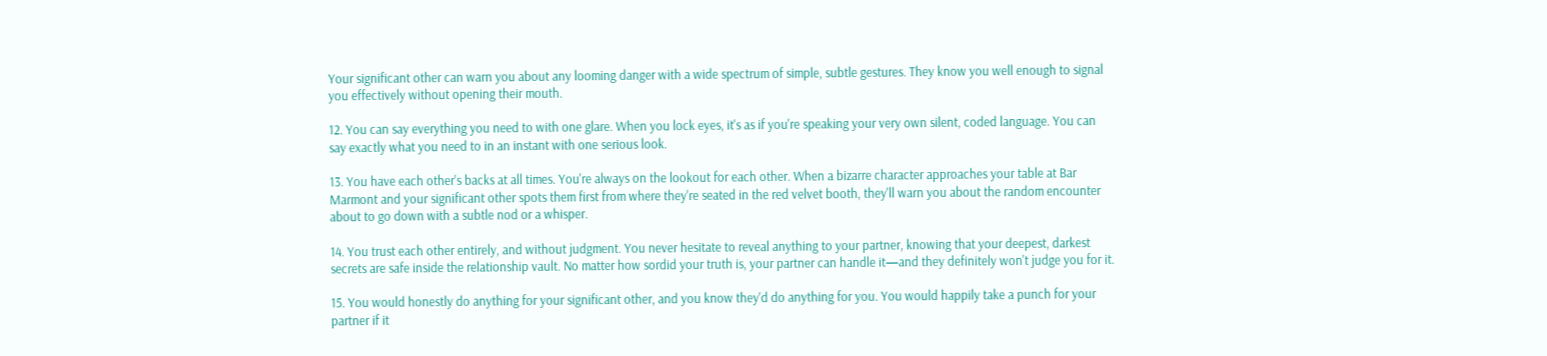Your significant other can warn you about any looming danger with a wide spectrum of simple, subtle gestures. They know you well enough to signal you effectively without opening their mouth.

12. You can say everything you need to with one glare. When you lock eyes, it's as if you're speaking your very own silent, coded language. You can say exactly what you need to in an instant with one serious look.

13. You have each other's backs at all times. You're always on the lookout for each other. When a bizarre character approaches your table at Bar Marmont and your significant other spots them first from where they're seated in the red velvet booth, they'll warn you about the random encounter about to go down with a subtle nod or a whisper.

14. You trust each other entirely, and without judgment. You never hesitate to reveal anything to your partner, knowing that your deepest, darkest secrets are safe inside the relationship vault. No matter how sordid your truth is, your partner can handle it—and they definitely won't judge you for it.

15. You would honestly do anything for your significant other, and you know they'd do anything for you. You would happily take a punch for your partner if it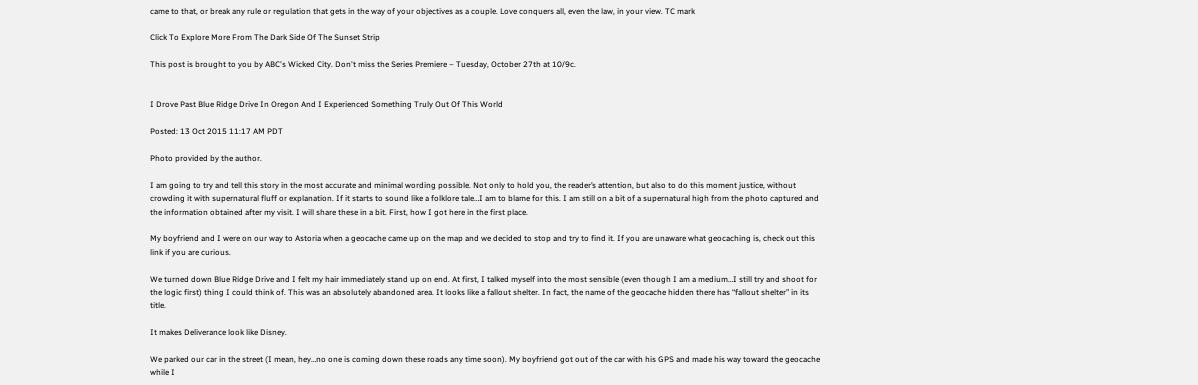came to that, or break any rule or regulation that gets in the way of your objectives as a couple. Love conquers all, even the law, in your view. TC mark

Click To Explore More From The Dark Side Of The Sunset Strip

This post is brought to you by ABC's Wicked City. Don't miss the Series Premiere – Tuesday, October 27th at 10/9c.


I Drove Past Blue Ridge Drive In Oregon And I Experienced Something Truly Out Of This World

Posted: 13 Oct 2015 11:17 AM PDT

Photo provided by the author.

I am going to try and tell this story in the most accurate and minimal wording possible. Not only to hold you, the reader’s attention, but also to do this moment justice, without crowding it with supernatural fluff or explanation. If it starts to sound like a folklore tale…I am to blame for this. I am still on a bit of a supernatural high from the photo captured and the information obtained after my visit. I will share these in a bit. First, how I got here in the first place.

My boyfriend and I were on our way to Astoria when a geocache came up on the map and we decided to stop and try to find it. If you are unaware what geocaching is, check out this link if you are curious.

We turned down Blue Ridge Drive and I felt my hair immediately stand up on end. At first, I talked myself into the most sensible (even though I am a medium…I still try and shoot for the logic first) thing I could think of. This was an absolutely abandoned area. It looks like a fallout shelter. In fact, the name of the geocache hidden there has “fallout shelter” in its title.

It makes Deliverance look like Disney.

We parked our car in the street (I mean, hey…no one is coming down these roads any time soon). My boyfriend got out of the car with his GPS and made his way toward the geocache while I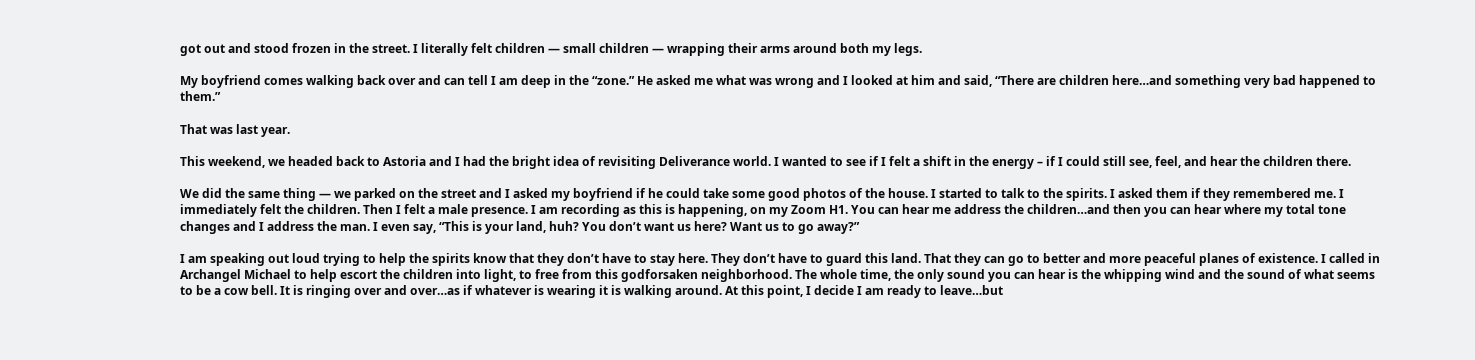got out and stood frozen in the street. I literally felt children — small children — wrapping their arms around both my legs.

My boyfriend comes walking back over and can tell I am deep in the “zone.” He asked me what was wrong and I looked at him and said, “There are children here…and something very bad happened to them.”

That was last year.

This weekend, we headed back to Astoria and I had the bright idea of revisiting Deliverance world. I wanted to see if I felt a shift in the energy – if I could still see, feel, and hear the children there.

We did the same thing — we parked on the street and I asked my boyfriend if he could take some good photos of the house. I started to talk to the spirits. I asked them if they remembered me. I immediately felt the children. Then I felt a male presence. I am recording as this is happening, on my Zoom H1. You can hear me address the children…and then you can hear where my total tone changes and I address the man. I even say, “This is your land, huh? You don’t want us here? Want us to go away?”

I am speaking out loud trying to help the spirits know that they don’t have to stay here. They don’t have to guard this land. That they can go to better and more peaceful planes of existence. I called in Archangel Michael to help escort the children into light, to free from this godforsaken neighborhood. The whole time, the only sound you can hear is the whipping wind and the sound of what seems to be a cow bell. It is ringing over and over…as if whatever is wearing it is walking around. At this point, I decide I am ready to leave…but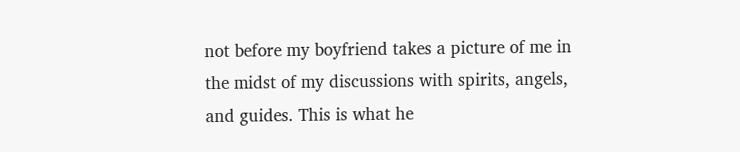not before my boyfriend takes a picture of me in the midst of my discussions with spirits, angels, and guides. This is what he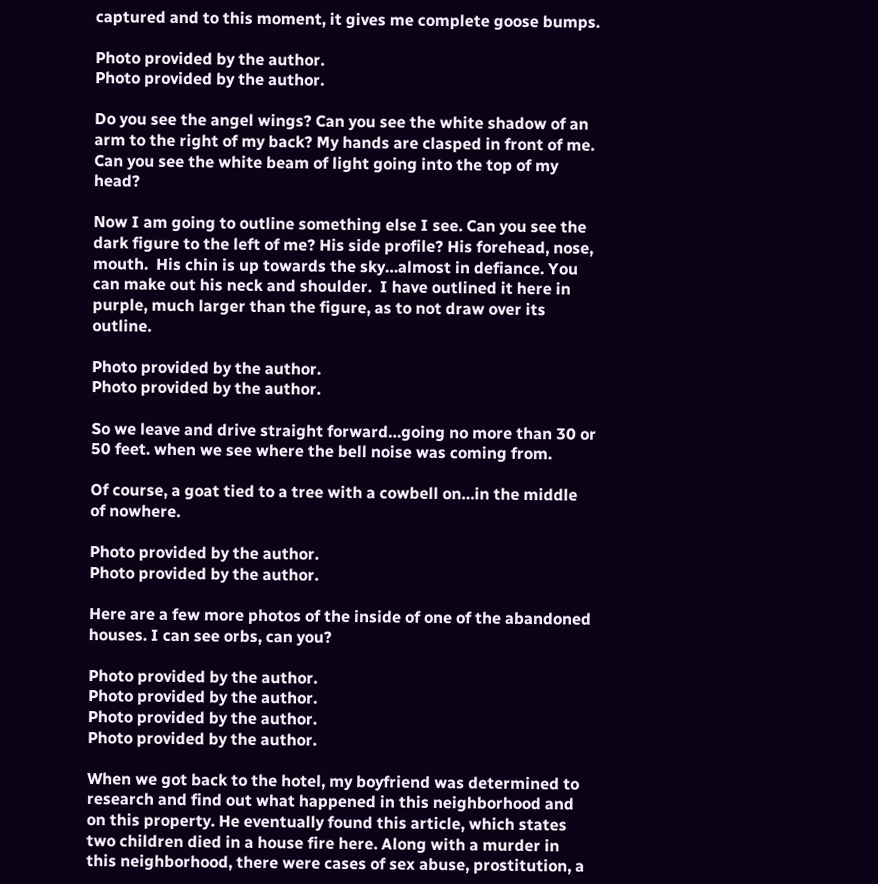captured and to this moment, it gives me complete goose bumps.

Photo provided by the author.
Photo provided by the author.

Do you see the angel wings? Can you see the white shadow of an arm to the right of my back? My hands are clasped in front of me. Can you see the white beam of light going into the top of my head?

Now I am going to outline something else I see. Can you see the dark figure to the left of me? His side profile? His forehead, nose, mouth.  His chin is up towards the sky…almost in defiance. You can make out his neck and shoulder.  I have outlined it here in purple, much larger than the figure, as to not draw over its outline.

Photo provided by the author.
Photo provided by the author.

So we leave and drive straight forward…going no more than 30 or 50 feet. when we see where the bell noise was coming from.

Of course, a goat tied to a tree with a cowbell on…in the middle of nowhere.

Photo provided by the author.
Photo provided by the author.

Here are a few more photos of the inside of one of the abandoned houses. I can see orbs, can you?

Photo provided by the author.
Photo provided by the author.
Photo provided by the author.
Photo provided by the author.

When we got back to the hotel, my boyfriend was determined to research and find out what happened in this neighborhood and on this property. He eventually found this article, which states two children died in a house fire here. Along with a murder in this neighborhood, there were cases of sex abuse, prostitution, a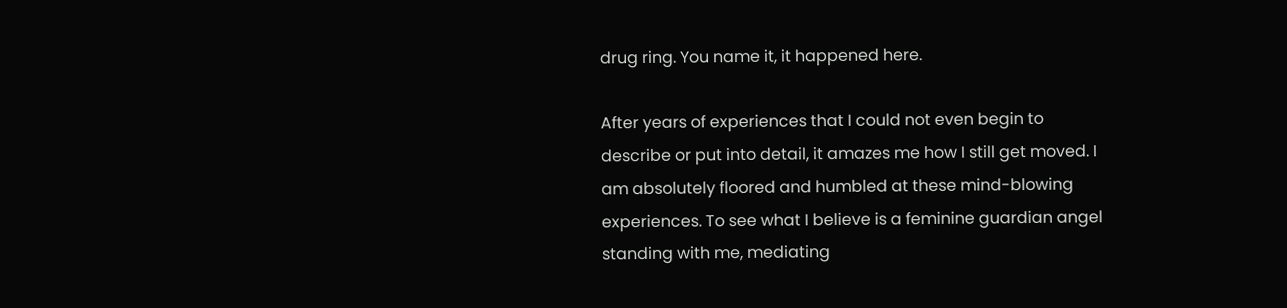drug ring. You name it, it happened here.

After years of experiences that I could not even begin to describe or put into detail, it amazes me how I still get moved. I am absolutely floored and humbled at these mind-blowing experiences. To see what I believe is a feminine guardian angel standing with me, mediating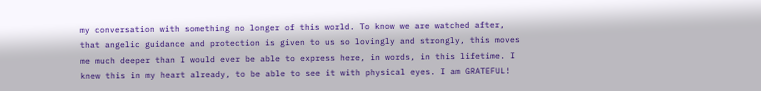my conversation with something no longer of this world. To know we are watched after, that angelic guidance and protection is given to us so lovingly and strongly, this moves me much deeper than I would ever be able to express here, in words, in this lifetime. I knew this in my heart already, to be able to see it with physical eyes. I am GRATEFUL!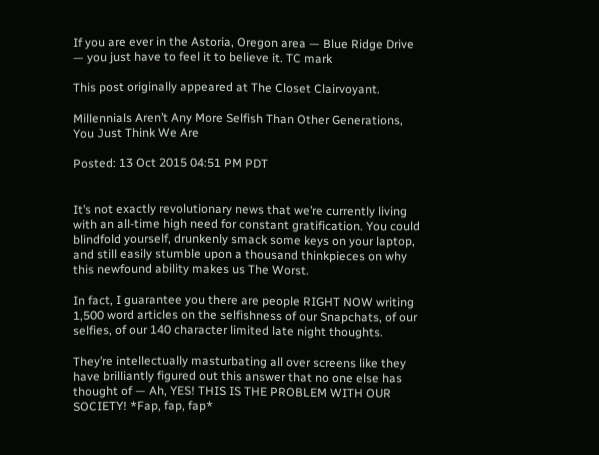If you are ever in the Astoria, Oregon area — Blue Ridge Drive — you just have to feel it to believe it. TC mark

This post originally appeared at The Closet Clairvoyant.

Millennials Aren’t Any More Selfish Than Other Generations, You Just Think We Are

Posted: 13 Oct 2015 04:51 PM PDT


It’s not exactly revolutionary news that we’re currently living with an all-time high need for constant gratification. You could blindfold yourself, drunkenly smack some keys on your laptop, and still easily stumble upon a thousand thinkpieces on why this newfound ability makes us The Worst.

In fact, I guarantee you there are people RIGHT NOW writing 1,500 word articles on the selfishness of our Snapchats, of our selfies, of our 140 character limited late night thoughts.

They’re intellectually masturbating all over screens like they have brilliantly figured out this answer that no one else has thought of — Ah, YES! THIS IS THE PROBLEM WITH OUR SOCIETY! *Fap, fap, fap*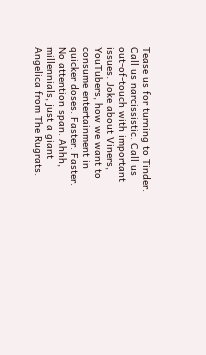Tease us for turning to Tinder. Call us narcissistic. Call us out-of-touch with important issues. Joke about Viners, YouTubers, how we want to consume entertainment in quicker doses. Faster. Faster. No attention span. Ahhh, millennials, just a giant Angelica from The Rugrats.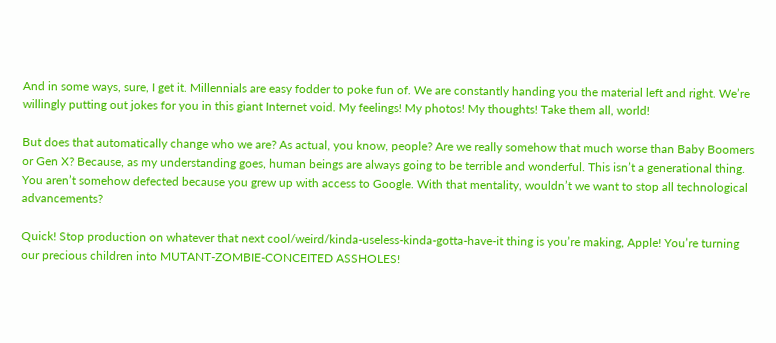And in some ways, sure, I get it. Millennials are easy fodder to poke fun of. We are constantly handing you the material left and right. We’re willingly putting out jokes for you in this giant Internet void. My feelings! My photos! My thoughts! Take them all, world!

But does that automatically change who we are? As actual, you know, people? Are we really somehow that much worse than Baby Boomers or Gen X? Because, as my understanding goes, human beings are always going to be terrible and wonderful. This isn’t a generational thing. You aren’t somehow defected because you grew up with access to Google. With that mentality, wouldn’t we want to stop all technological advancements?

Quick! Stop production on whatever that next cool/weird/kinda-useless-kinda-gotta-have-it thing is you’re making, Apple! You’re turning our precious children into MUTANT-ZOMBIE-CONCEITED ASSHOLES!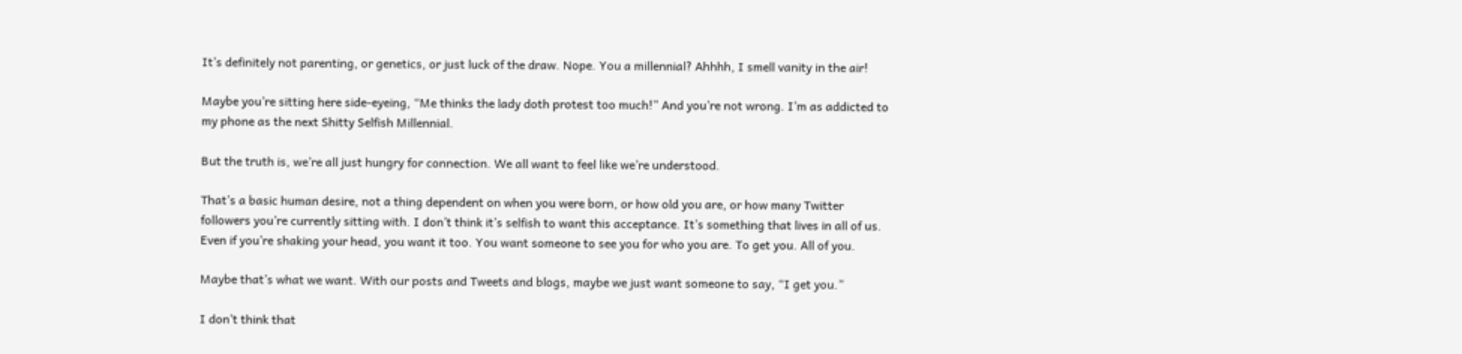It’s definitely not parenting, or genetics, or just luck of the draw. Nope. You a millennial? Ahhhh, I smell vanity in the air!

Maybe you’re sitting here side-eyeing, “Me thinks the lady doth protest too much!” And you’re not wrong. I’m as addicted to my phone as the next Shitty Selfish Millennial.

But the truth is, we’re all just hungry for connection. We all want to feel like we’re understood.

That’s a basic human desire, not a thing dependent on when you were born, or how old you are, or how many Twitter followers you’re currently sitting with. I don’t think it’s selfish to want this acceptance. It’s something that lives in all of us. Even if you’re shaking your head, you want it too. You want someone to see you for who you are. To get you. All of you.

Maybe that’s what we want. With our posts and Tweets and blogs, maybe we just want someone to say, “I get you.”

I don’t think that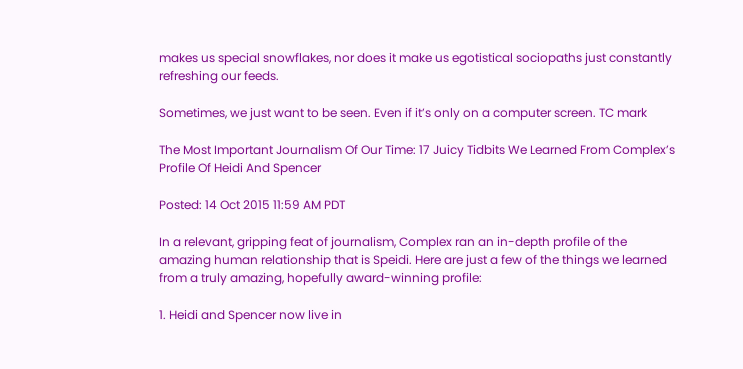makes us special snowflakes, nor does it make us egotistical sociopaths just constantly refreshing our feeds.

Sometimes, we just want to be seen. Even if it’s only on a computer screen. TC mark

The Most Important Journalism Of Our Time: 17 Juicy Tidbits We Learned From Complex’s Profile Of Heidi And Spencer

Posted: 14 Oct 2015 11:59 AM PDT

In a relevant, gripping feat of journalism, Complex ran an in-depth profile of the amazing human relationship that is Speidi. Here are just a few of the things we learned from a truly amazing, hopefully award-winning profile:

1. Heidi and Spencer now live in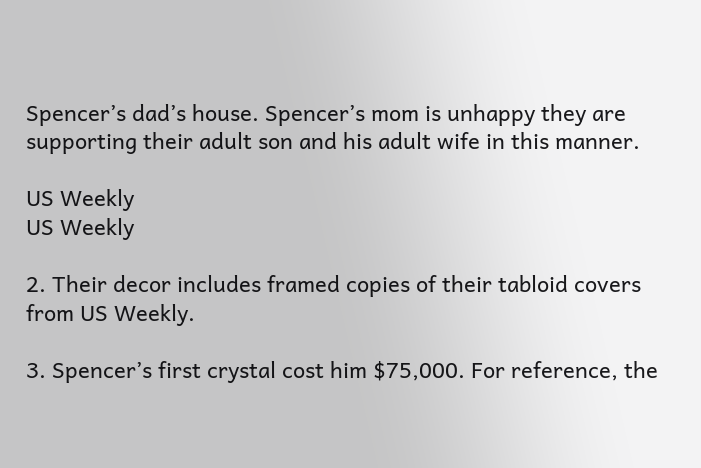Spencer’s dad’s house. Spencer’s mom is unhappy they are supporting their adult son and his adult wife in this manner.

US Weekly
US Weekly

2. Their decor includes framed copies of their tabloid covers from US Weekly.

3. Spencer’s first crystal cost him $75,000. For reference, the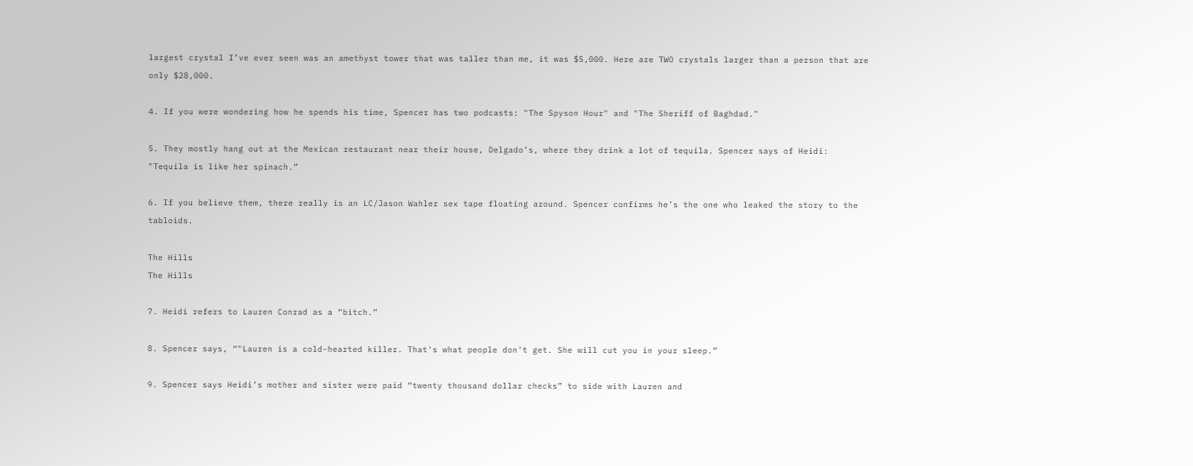largest crystal I’ve ever seen was an amethyst tower that was taller than me, it was $5,000. Here are TWO crystals larger than a person that are only $28,000.

4. If you were wondering how he spends his time, Spencer has two podcasts: "The Spyson Hour" and "The Sheriff of Baghdad."

5. They mostly hang out at the Mexican restaurant near their house, Delgado’s, where they drink a lot of tequila. Spencer says of Heidi: "Tequila is like her spinach.”

6. If you believe them, there really is an LC/Jason Wahler sex tape floating around. Spencer confirms he’s the one who leaked the story to the tabloids.

The Hills
The Hills

7. Heidi refers to Lauren Conrad as a “bitch.”

8. Spencer says, “"Lauren is a cold-hearted killer. That's what people don't get. She will cut you in your sleep.”

9. Spencer says Heidi’s mother and sister were paid “twenty thousand dollar checks” to side with Lauren and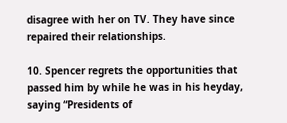disagree with her on TV. They have since repaired their relationships.

10. Spencer regrets the opportunities that passed him by while he was in his heyday, saying “Presidents of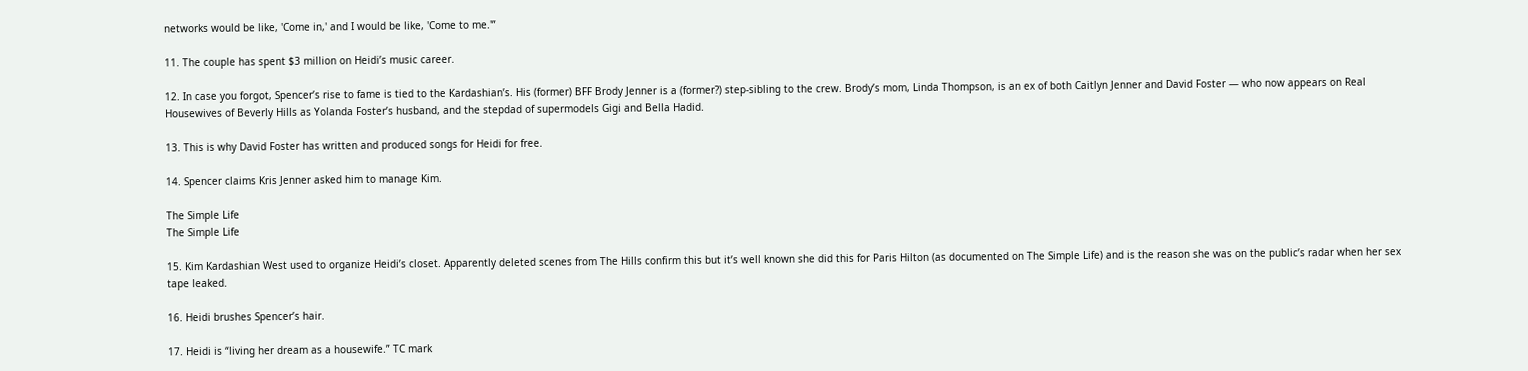networks would be like, 'Come in,' and I would be like, 'Come to me.'”

11. The couple has spent $3 million on Heidi’s music career.

12. In case you forgot, Spencer’s rise to fame is tied to the Kardashian’s. His (former) BFF Brody Jenner is a (former?) step-sibling to the crew. Brody’s mom, Linda Thompson, is an ex of both Caitlyn Jenner and David Foster — who now appears on Real Housewives of Beverly Hills as Yolanda Foster’s husband, and the stepdad of supermodels Gigi and Bella Hadid.

13. This is why David Foster has written and produced songs for Heidi for free.

14. Spencer claims Kris Jenner asked him to manage Kim.

The Simple Life
The Simple Life

15. Kim Kardashian West used to organize Heidi’s closet. Apparently deleted scenes from The Hills confirm this but it’s well known she did this for Paris Hilton (as documented on The Simple Life) and is the reason she was on the public’s radar when her sex tape leaked.

16. Heidi brushes Spencer’s hair.

17. Heidi is “living her dream as a housewife.” TC mark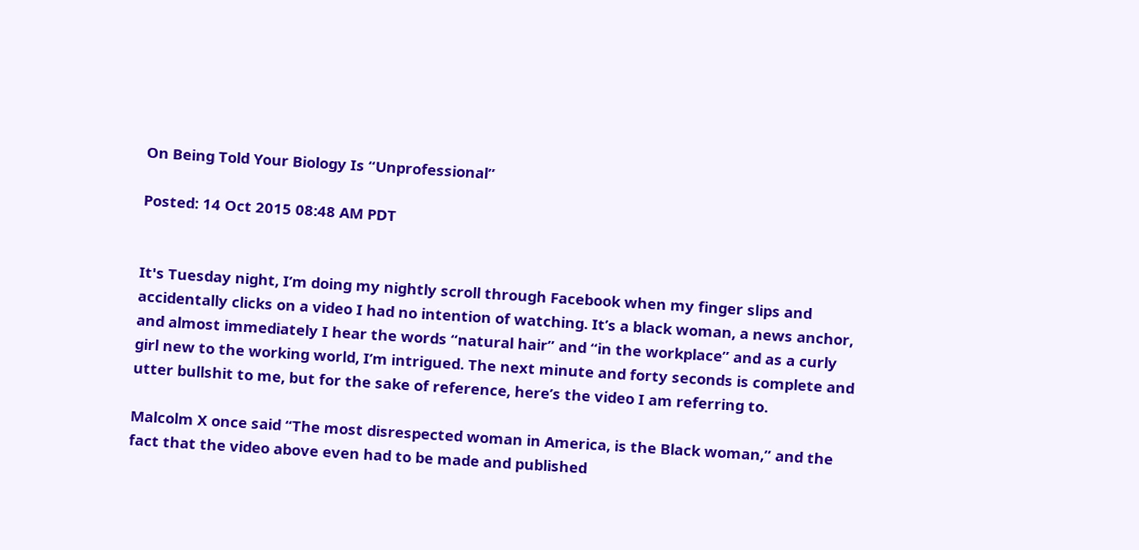On Being Told Your Biology Is “Unprofessional”

Posted: 14 Oct 2015 08:48 AM PDT


It's Tuesday night, I’m doing my nightly scroll through Facebook when my finger slips and accidentally clicks on a video I had no intention of watching. It’s a black woman, a news anchor, and almost immediately I hear the words “natural hair” and “in the workplace” and as a curly girl new to the working world, I’m intrigued. The next minute and forty seconds is complete and utter bullshit to me, but for the sake of reference, here’s the video I am referring to.

Malcolm X once said “The most disrespected woman in America, is the Black woman,” and the fact that the video above even had to be made and published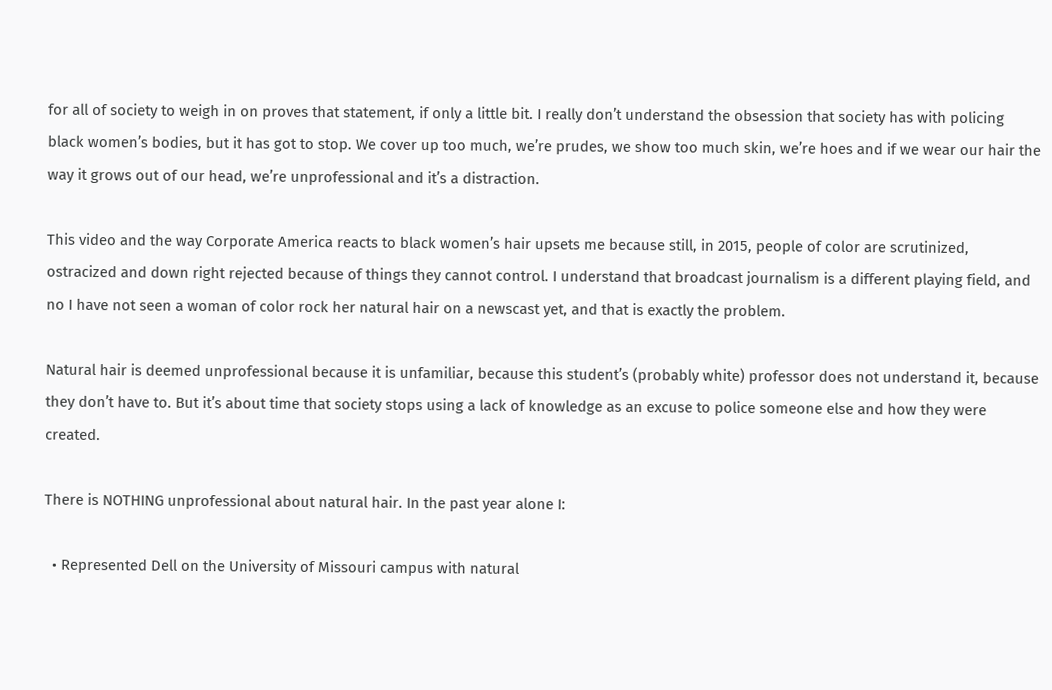for all of society to weigh in on proves that statement, if only a little bit. I really don’t understand the obsession that society has with policing black women’s bodies, but it has got to stop. We cover up too much, we’re prudes, we show too much skin, we’re hoes and if we wear our hair the way it grows out of our head, we’re unprofessional and it’s a distraction.

This video and the way Corporate America reacts to black women’s hair upsets me because still, in 2015, people of color are scrutinized, ostracized and down right rejected because of things they cannot control. I understand that broadcast journalism is a different playing field, and no I have not seen a woman of color rock her natural hair on a newscast yet, and that is exactly the problem.

Natural hair is deemed unprofessional because it is unfamiliar, because this student’s (probably white) professor does not understand it, because they don’t have to. But it’s about time that society stops using a lack of knowledge as an excuse to police someone else and how they were created.

There is NOTHING unprofessional about natural hair. In the past year alone I:

  • Represented Dell on the University of Missouri campus with natural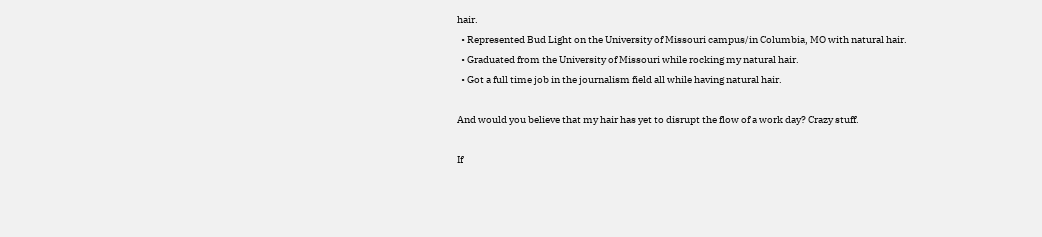hair.
  • Represented Bud Light on the University of Missouri campus/in Columbia, MO with natural hair.
  • Graduated from the University of Missouri while rocking my natural hair.
  • Got a full time job in the journalism field all while having natural hair.

And would you believe that my hair has yet to disrupt the flow of a work day? Crazy stuff.

If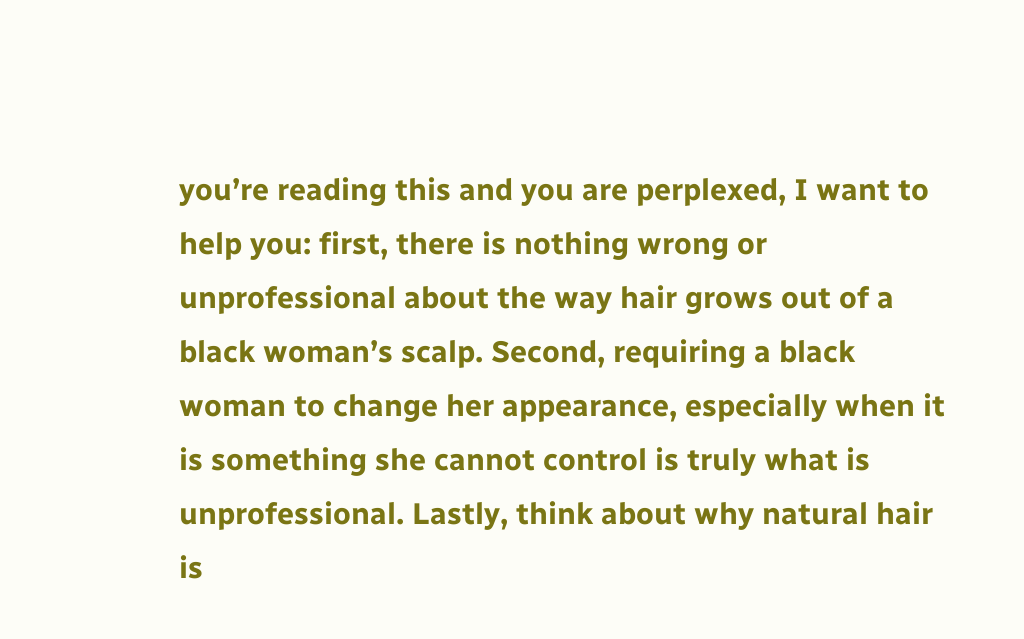you’re reading this and you are perplexed, I want to help you: first, there is nothing wrong or unprofessional about the way hair grows out of a black woman’s scalp. Second, requiring a black woman to change her appearance, especially when it is something she cannot control is truly what is unprofessional. Lastly, think about why natural hair is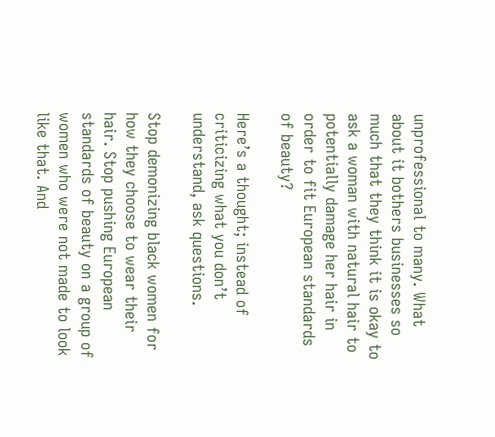unprofessional to many. What about it bothers businesses so much that they think it is okay to ask a woman with natural hair to potentially damage her hair in order to fit European standards of beauty?

Here’s a thought; instead of criticizing what you don’t understand, ask questions.

Stop demonizing black women for how they choose to wear their hair. Stop pushing European standards of beauty on a group of women who were not made to look like that. And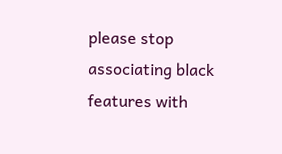please stop associating black features with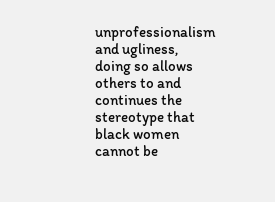unprofessionalism and ugliness, doing so allows others to and continues the stereotype that black women cannot be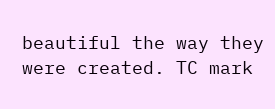beautiful the way they were created. TC mark